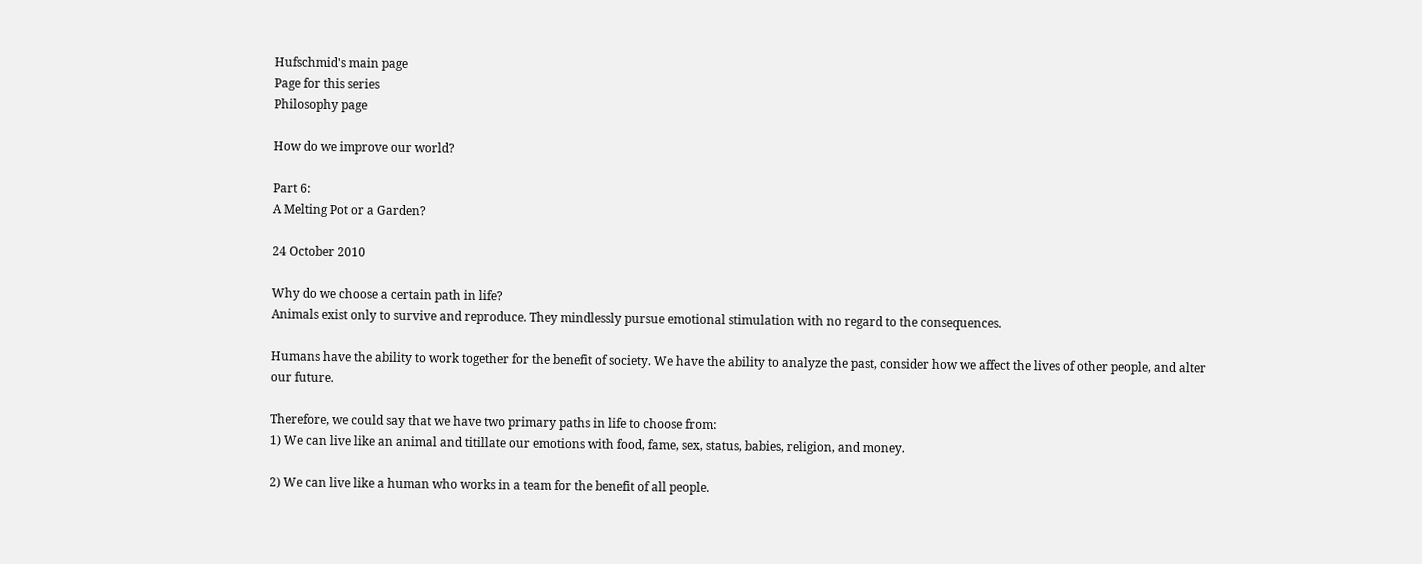Hufschmid's main page
Page for this series
Philosophy page

How do we improve our world?

Part 6:
A Melting Pot or a Garden?

24 October 2010

Why do we choose a certain path in life?
Animals exist only to survive and reproduce. They mindlessly pursue emotional stimulation with no regard to the consequences.

Humans have the ability to work together for the benefit of society. We have the ability to analyze the past, consider how we affect the lives of other people, and alter our future.

Therefore, we could say that we have two primary paths in life to choose from:
1) We can live like an animal and titillate our emotions with food, fame, sex, status, babies, religion, and money.

2) We can live like a human who works in a team for the benefit of all people.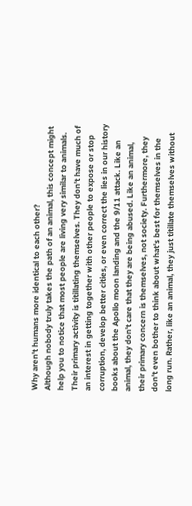Why aren't humans more identical to each other?
Although nobody truly takes the path of an animal, this concept might help you to notice that most people are living very similar to animals. Their primary activity is titillating themselves. They don't have much of an interest in getting together with other people to expose or stop corruption, develop better cities, or even correct the lies in our history books about the Apollo moon landing and the 9/11 attack. Like an animal, they don't care that they are being abused. Like an animal, their primary concern is themselves, not society. Furthermore, they don't even bother to think about what's best for themselves in the long run. Rather, like an animal, they just titillate themselves without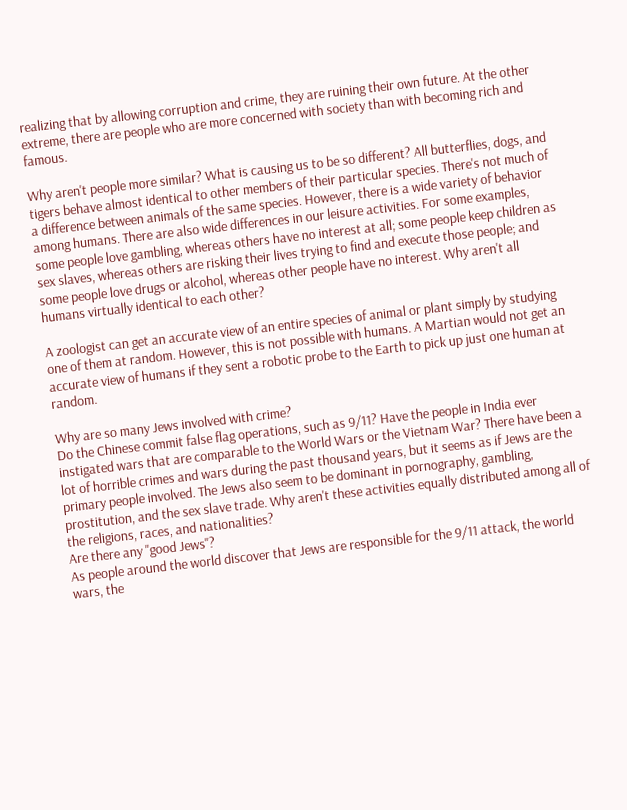realizing that by allowing corruption and crime, they are ruining their own future. At the other extreme, there are people who are more concerned with society than with becoming rich and famous.

Why aren't people more similar? What is causing us to be so different? All butterflies, dogs, and tigers behave almost identical to other members of their particular species. There's not much of a difference between animals of the same species. However, there is a wide variety of behavior among humans. There are also wide differences in our leisure activities. For some examples, some people love gambling, whereas others have no interest at all; some people keep children as sex slaves, whereas others are risking their lives trying to find and execute those people; and some people love drugs or alcohol, whereas other people have no interest. Why aren't all humans virtually identical to each other?

A zoologist can get an accurate view of an entire species of animal or plant simply by studying one of them at random. However, this is not possible with humans. A Martian would not get an accurate view of humans if they sent a robotic probe to the Earth to pick up just one human at random.

Why are so many Jews involved with crime?
Do the Chinese commit false flag operations, such as 9/11? Have the people in India ever instigated wars that are comparable to the World Wars or the Vietnam War? There have been a lot of horrible crimes and wars during the past thousand years, but it seems as if Jews are the primary people involved. The Jews also seem to be dominant in pornography, gambling, prostitution, and the sex slave trade. Why aren't these activities equally distributed among all of the religions, races, and nationalities?
Are there any "good Jews"?
As people around the world discover that Jews are responsible for the 9/11 attack, the world wars, the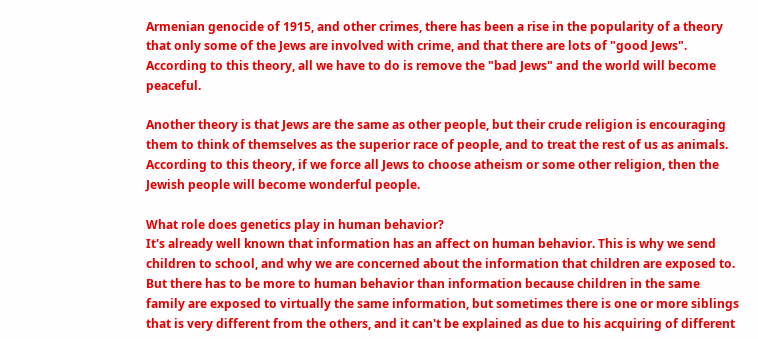Armenian genocide of 1915, and other crimes, there has been a rise in the popularity of a theory that only some of the Jews are involved with crime, and that there are lots of "good Jews". According to this theory, all we have to do is remove the "bad Jews" and the world will become peaceful.

Another theory is that Jews are the same as other people, but their crude religion is encouraging them to think of themselves as the superior race of people, and to treat the rest of us as animals. According to this theory, if we force all Jews to choose atheism or some other religion, then the Jewish people will become wonderful people.

What role does genetics play in human behavior?
It's already well known that information has an affect on human behavior. This is why we send children to school, and why we are concerned about the information that children are exposed to. But there has to be more to human behavior than information because children in the same family are exposed to virtually the same information, but sometimes there is one or more siblings that is very different from the others, and it can't be explained as due to his acquiring of different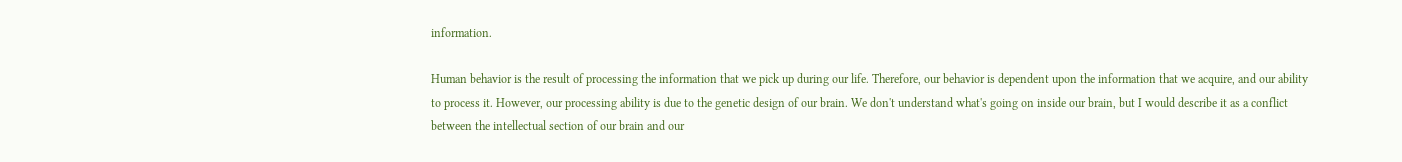information.

Human behavior is the result of processing the information that we pick up during our life. Therefore, our behavior is dependent upon the information that we acquire, and our ability to process it. However, our processing ability is due to the genetic design of our brain. We don't understand what's going on inside our brain, but I would describe it as a conflict between the intellectual section of our brain and our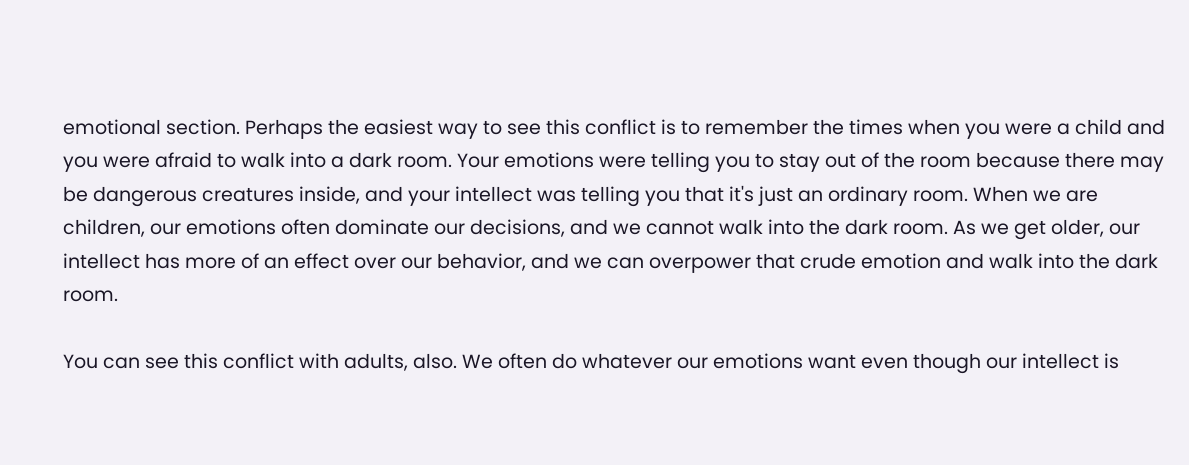emotional section. Perhaps the easiest way to see this conflict is to remember the times when you were a child and you were afraid to walk into a dark room. Your emotions were telling you to stay out of the room because there may be dangerous creatures inside, and your intellect was telling you that it's just an ordinary room. When we are children, our emotions often dominate our decisions, and we cannot walk into the dark room. As we get older, our intellect has more of an effect over our behavior, and we can overpower that crude emotion and walk into the dark room.

You can see this conflict with adults, also. We often do whatever our emotions want even though our intellect is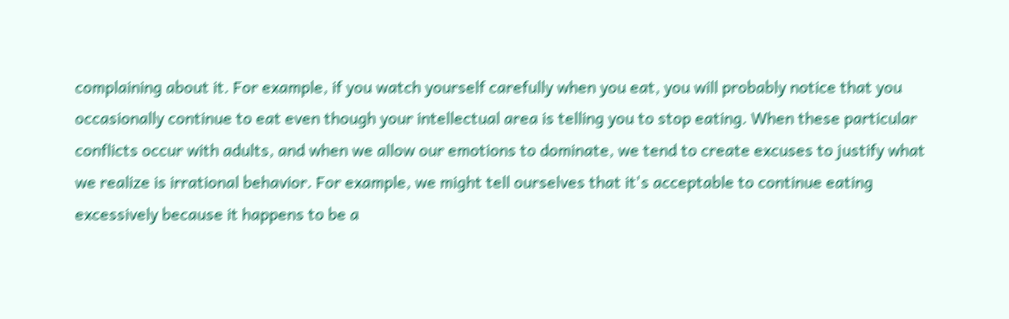complaining about it. For example, if you watch yourself carefully when you eat, you will probably notice that you occasionally continue to eat even though your intellectual area is telling you to stop eating. When these particular conflicts occur with adults, and when we allow our emotions to dominate, we tend to create excuses to justify what we realize is irrational behavior. For example, we might tell ourselves that it's acceptable to continue eating excessively because it happens to be a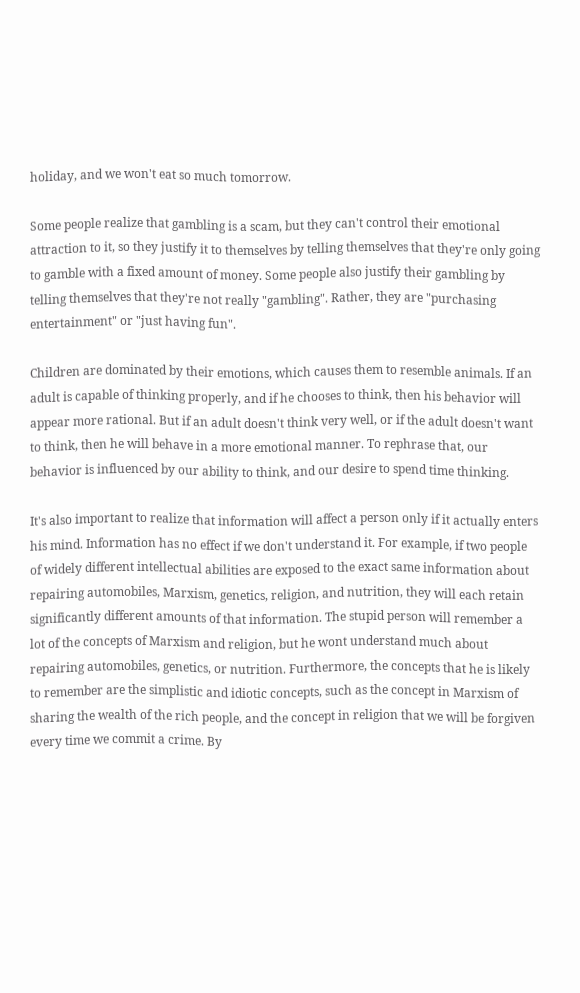holiday, and we won't eat so much tomorrow.

Some people realize that gambling is a scam, but they can't control their emotional attraction to it, so they justify it to themselves by telling themselves that they're only going to gamble with a fixed amount of money. Some people also justify their gambling by telling themselves that they're not really "gambling". Rather, they are "purchasing entertainment" or "just having fun".

Children are dominated by their emotions, which causes them to resemble animals. If an adult is capable of thinking properly, and if he chooses to think, then his behavior will appear more rational. But if an adult doesn't think very well, or if the adult doesn't want to think, then he will behave in a more emotional manner. To rephrase that, our behavior is influenced by our ability to think, and our desire to spend time thinking.

It's also important to realize that information will affect a person only if it actually enters his mind. Information has no effect if we don't understand it. For example, if two people of widely different intellectual abilities are exposed to the exact same information about repairing automobiles, Marxism, genetics, religion, and nutrition, they will each retain significantly different amounts of that information. The stupid person will remember a lot of the concepts of Marxism and religion, but he wont understand much about repairing automobiles, genetics, or nutrition. Furthermore, the concepts that he is likely to remember are the simplistic and idiotic concepts, such as the concept in Marxism of sharing the wealth of the rich people, and the concept in religion that we will be forgiven every time we commit a crime. By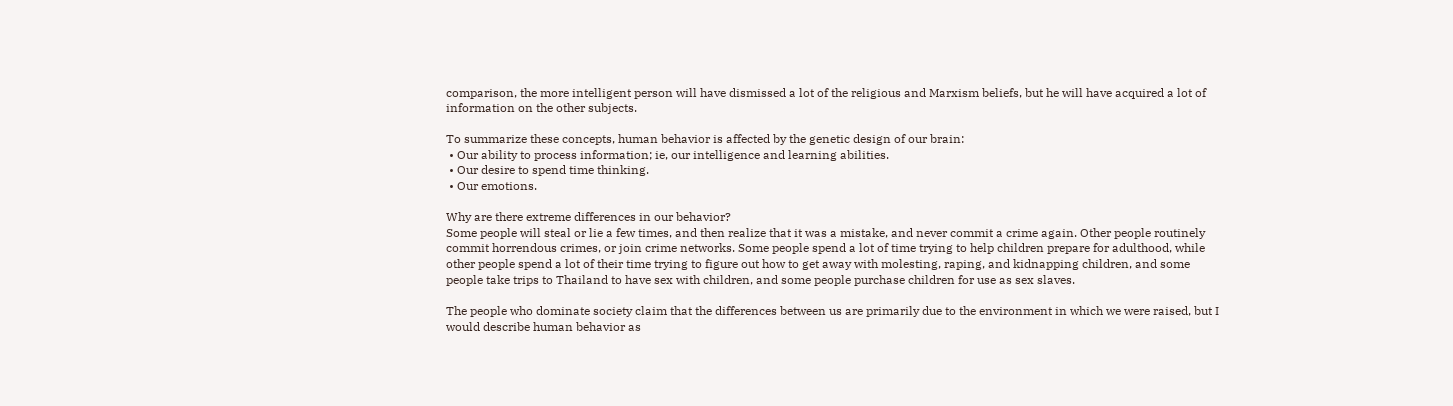comparison, the more intelligent person will have dismissed a lot of the religious and Marxism beliefs, but he will have acquired a lot of information on the other subjects.

To summarize these concepts, human behavior is affected by the genetic design of our brain:
 • Our ability to process information; ie, our intelligence and learning abilities.
 • Our desire to spend time thinking.
 • Our emotions.

Why are there extreme differences in our behavior?
Some people will steal or lie a few times, and then realize that it was a mistake, and never commit a crime again. Other people routinely commit horrendous crimes, or join crime networks. Some people spend a lot of time trying to help children prepare for adulthood, while other people spend a lot of their time trying to figure out how to get away with molesting, raping, and kidnapping children, and some people take trips to Thailand to have sex with children, and some people purchase children for use as sex slaves.

The people who dominate society claim that the differences between us are primarily due to the environment in which we were raised, but I would describe human behavior as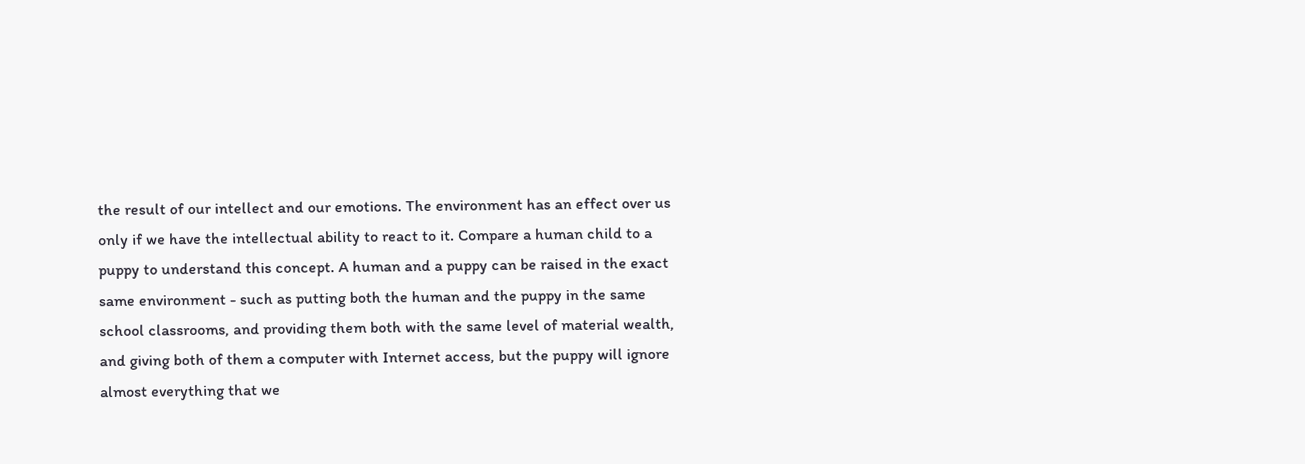the result of our intellect and our emotions. The environment has an effect over us only if we have the intellectual ability to react to it. Compare a human child to a puppy to understand this concept. A human and a puppy can be raised in the exact same environment - such as putting both the human and the puppy in the same school classrooms, and providing them both with the same level of material wealth, and giving both of them a computer with Internet access, but the puppy will ignore almost everything that we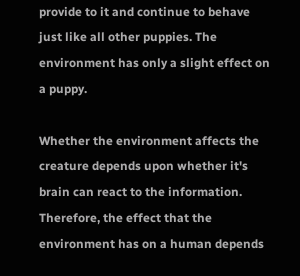provide to it and continue to behave just like all other puppies. The environment has only a slight effect on a puppy.

Whether the environment affects the creature depends upon whether it's brain can react to the information. Therefore, the effect that the environment has on a human depends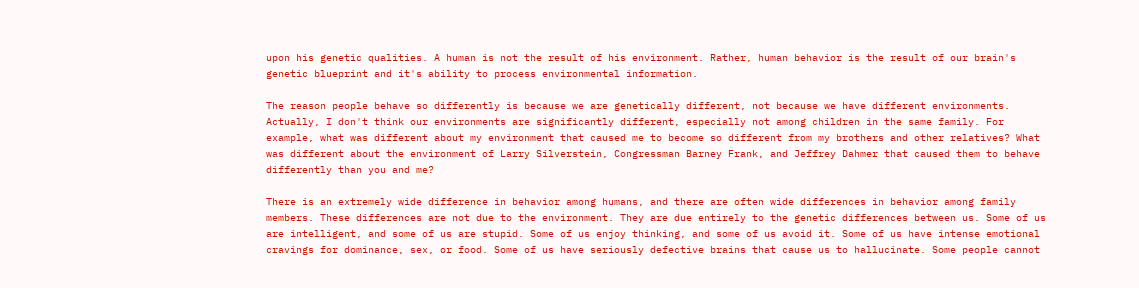upon his genetic qualities. A human is not the result of his environment. Rather, human behavior is the result of our brain's genetic blueprint and it's ability to process environmental information.

The reason people behave so differently is because we are genetically different, not because we have different environments. Actually, I don't think our environments are significantly different, especially not among children in the same family. For example, what was different about my environment that caused me to become so different from my brothers and other relatives? What was different about the environment of Larry Silverstein, Congressman Barney Frank, and Jeffrey Dahmer that caused them to behave differently than you and me?

There is an extremely wide difference in behavior among humans, and there are often wide differences in behavior among family members. These differences are not due to the environment. They are due entirely to the genetic differences between us. Some of us are intelligent, and some of us are stupid. Some of us enjoy thinking, and some of us avoid it. Some of us have intense emotional cravings for dominance, sex, or food. Some of us have seriously defective brains that cause us to hallucinate. Some people cannot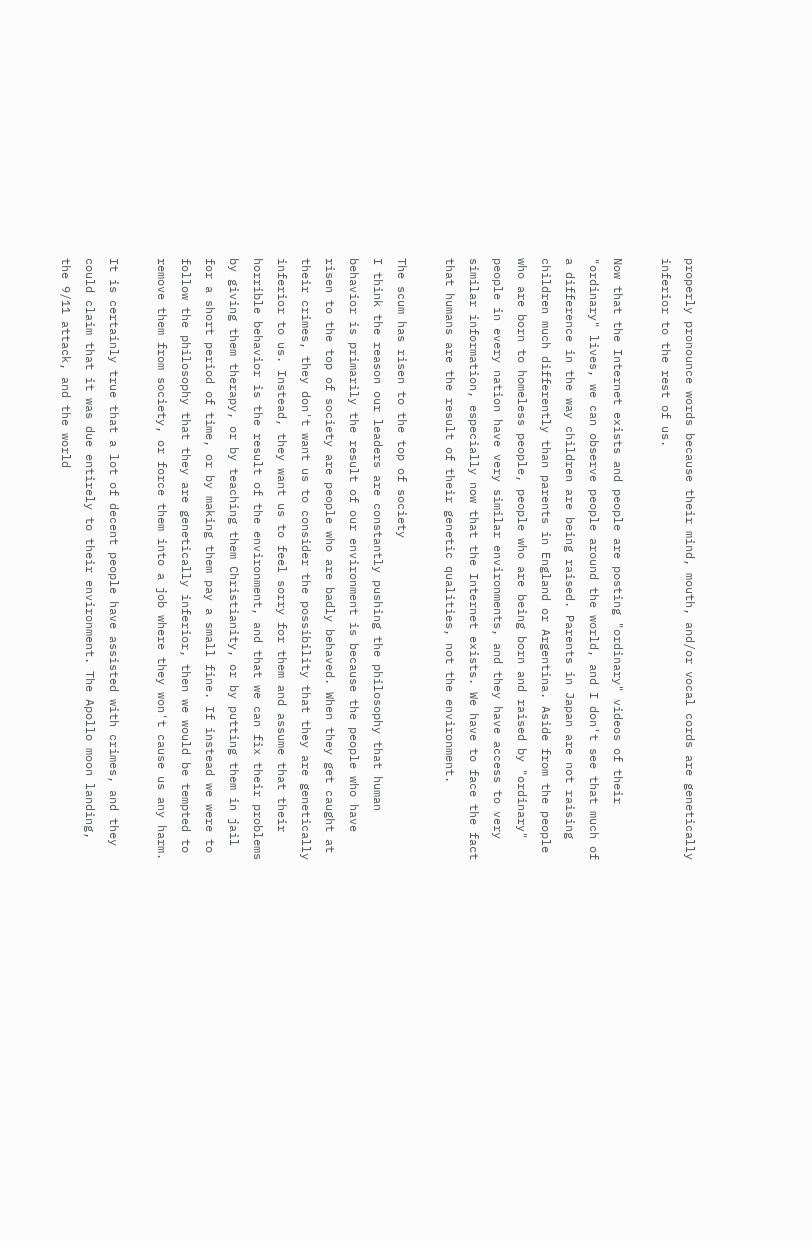properly pronounce words because their mind, mouth, and/or vocal cords are genetically inferior to the rest of us.

Now that the Internet exists and people are posting "ordinary" videos of their "ordinary" lives, we can observe people around the world, and I don't see that much of a difference in the way children are being raised. Parents in Japan are not raising children much differently than parents in England or Argentina. Aside from the people who are born to homeless people, people who are being born and raised by "ordinary" people in every nation have very similar environments, and they have access to very similar information, especially now that the Internet exists. We have to face the fact that humans are the result of their genetic qualities, not the environment.

The scum has risen to the top of society
I think the reason our leaders are constantly pushing the philosophy that human behavior is primarily the result of our environment is because the people who have risen to the top of society are people who are badly behaved. When they get caught at their crimes, they don't want us to consider the possibility that they are genetically inferior to us. Instead, they want us to feel sorry for them and assume that their horrible behavior is the result of the environment, and that we can fix their problems by giving them therapy, or by teaching them Christianity, or by putting them in jail for a short period of time, or by making them pay a small fine. If instead we were to follow the philosophy that they are genetically inferior, then we would be tempted to remove them from society, or force them into a job where they won't cause us any harm.

It is certainly true that a lot of decent people have assisted with crimes, and they could claim that it was due entirely to their environment. The Apollo moon landing, the 9/11 attack, and the world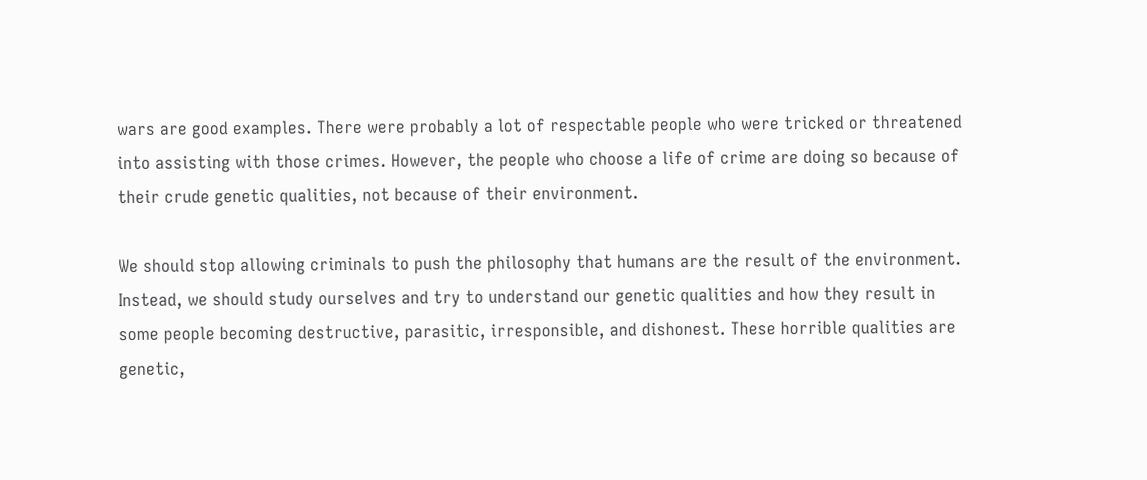wars are good examples. There were probably a lot of respectable people who were tricked or threatened into assisting with those crimes. However, the people who choose a life of crime are doing so because of their crude genetic qualities, not because of their environment.

We should stop allowing criminals to push the philosophy that humans are the result of the environment. Instead, we should study ourselves and try to understand our genetic qualities and how they result in some people becoming destructive, parasitic, irresponsible, and dishonest. These horrible qualities are genetic,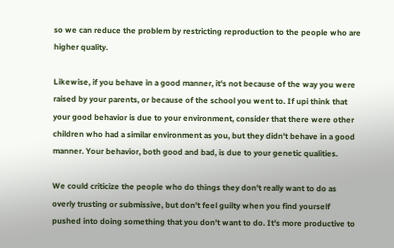so we can reduce the problem by restricting reproduction to the people who are higher quality.

Likewise, if you behave in a good manner, it's not because of the way you were raised by your parents, or because of the school you went to. If upi think that your good behavior is due to your environment, consider that there were other children who had a similar environment as you, but they didn't behave in a good manner. Your behavior, both good and bad, is due to your genetic qualities.

We could criticize the people who do things they don't really want to do as overly trusting or submissive, but don't feel guilty when you find yourself pushed into doing something that you don't want to do. It's more productive to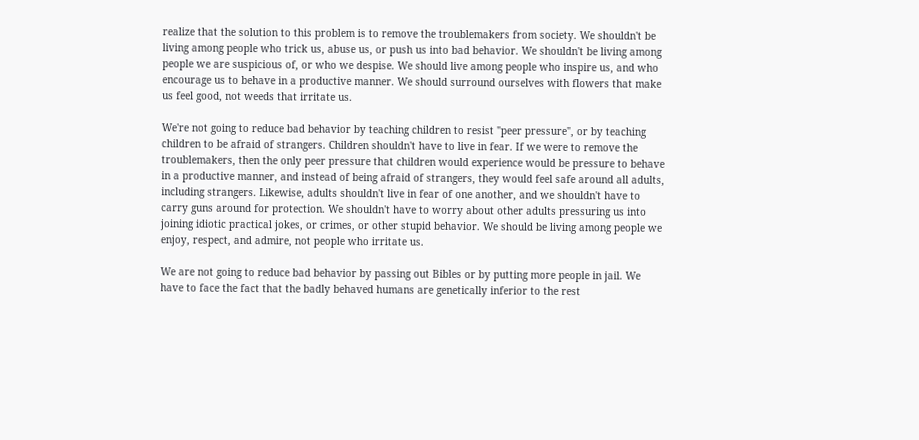realize that the solution to this problem is to remove the troublemakers from society. We shouldn't be living among people who trick us, abuse us, or push us into bad behavior. We shouldn't be living among people we are suspicious of, or who we despise. We should live among people who inspire us, and who encourage us to behave in a productive manner. We should surround ourselves with flowers that make us feel good, not weeds that irritate us.

We're not going to reduce bad behavior by teaching children to resist "peer pressure", or by teaching children to be afraid of strangers. Children shouldn't have to live in fear. If we were to remove the troublemakers, then the only peer pressure that children would experience would be pressure to behave in a productive manner, and instead of being afraid of strangers, they would feel safe around all adults, including strangers. Likewise, adults shouldn't live in fear of one another, and we shouldn't have to carry guns around for protection. We shouldn't have to worry about other adults pressuring us into joining idiotic practical jokes, or crimes, or other stupid behavior. We should be living among people we enjoy, respect, and admire, not people who irritate us.

We are not going to reduce bad behavior by passing out Bibles or by putting more people in jail. We have to face the fact that the badly behaved humans are genetically inferior to the rest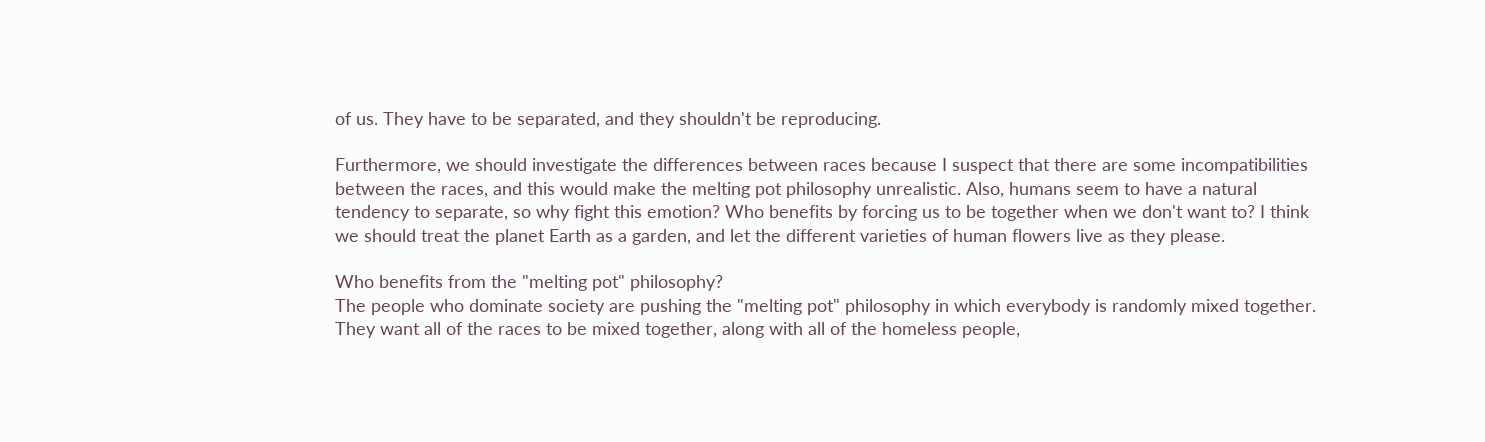of us. They have to be separated, and they shouldn't be reproducing.

Furthermore, we should investigate the differences between races because I suspect that there are some incompatibilities between the races, and this would make the melting pot philosophy unrealistic. Also, humans seem to have a natural tendency to separate, so why fight this emotion? Who benefits by forcing us to be together when we don't want to? I think we should treat the planet Earth as a garden, and let the different varieties of human flowers live as they please.

Who benefits from the "melting pot" philosophy?
The people who dominate society are pushing the "melting pot" philosophy in which everybody is randomly mixed together. They want all of the races to be mixed together, along with all of the homeless people,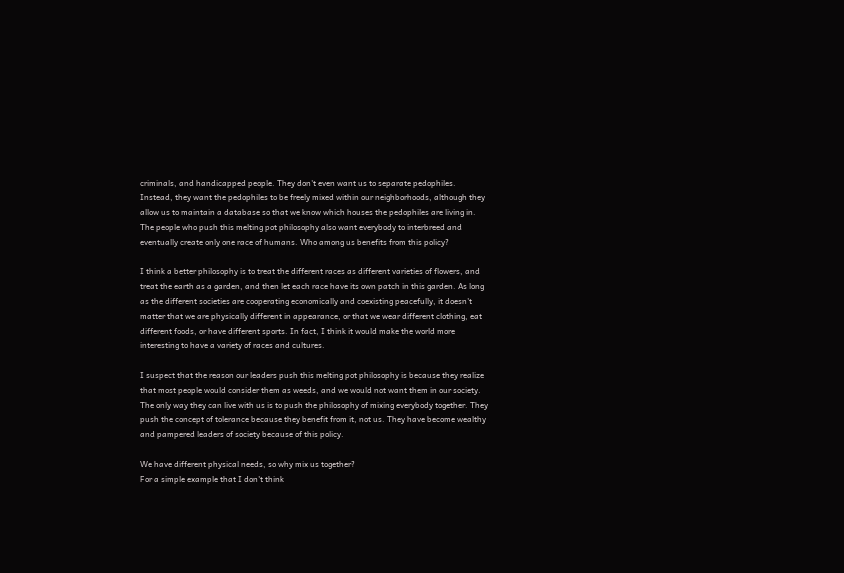criminals, and handicapped people. They don't even want us to separate pedophiles. Instead, they want the pedophiles to be freely mixed within our neighborhoods, although they allow us to maintain a database so that we know which houses the pedophiles are living in. The people who push this melting pot philosophy also want everybody to interbreed and eventually create only one race of humans. Who among us benefits from this policy?

I think a better philosophy is to treat the different races as different varieties of flowers, and treat the earth as a garden, and then let each race have its own patch in this garden. As long as the different societies are cooperating economically and coexisting peacefully, it doesn't matter that we are physically different in appearance, or that we wear different clothing, eat different foods, or have different sports. In fact, I think it would make the world more interesting to have a variety of races and cultures.

I suspect that the reason our leaders push this melting pot philosophy is because they realize that most people would consider them as weeds, and we would not want them in our society. The only way they can live with us is to push the philosophy of mixing everybody together. They push the concept of tolerance because they benefit from it, not us. They have become wealthy and pampered leaders of society because of this policy.

We have different physical needs, so why mix us together?
For a simple example that I don't think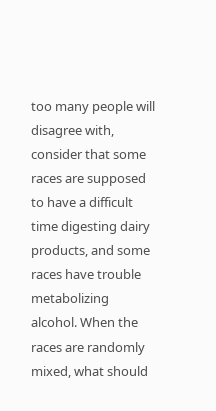too many people will disagree with, consider that some races are supposed to have a difficult time digesting dairy products, and some races have trouble metabolizing alcohol. When the races are randomly mixed, what should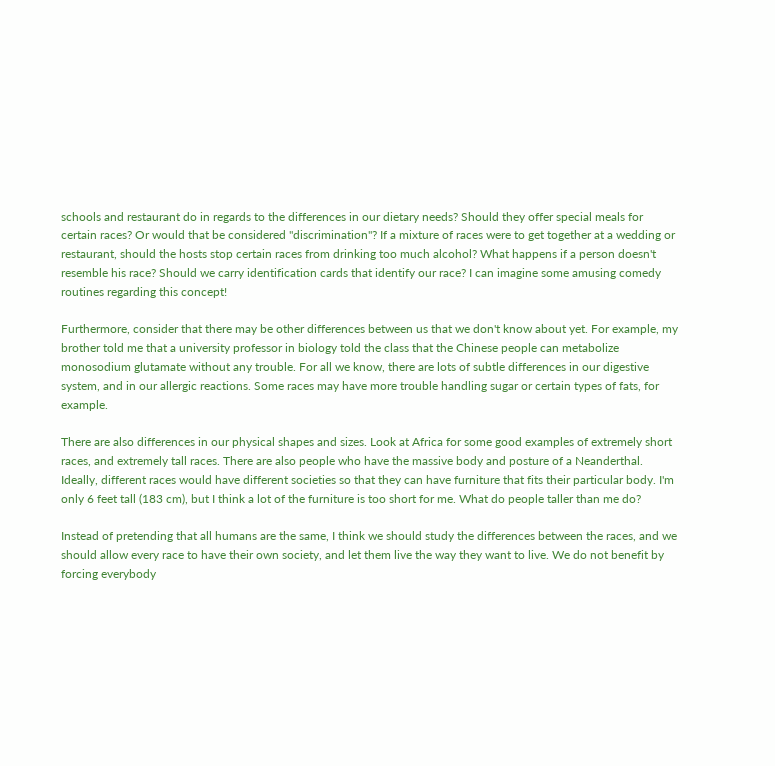schools and restaurant do in regards to the differences in our dietary needs? Should they offer special meals for certain races? Or would that be considered "discrimination"? If a mixture of races were to get together at a wedding or restaurant, should the hosts stop certain races from drinking too much alcohol? What happens if a person doesn't resemble his race? Should we carry identification cards that identify our race? I can imagine some amusing comedy routines regarding this concept!

Furthermore, consider that there may be other differences between us that we don't know about yet. For example, my brother told me that a university professor in biology told the class that the Chinese people can metabolize monosodium glutamate without any trouble. For all we know, there are lots of subtle differences in our digestive system, and in our allergic reactions. Some races may have more trouble handling sugar or certain types of fats, for example.

There are also differences in our physical shapes and sizes. Look at Africa for some good examples of extremely short races, and extremely tall races. There are also people who have the massive body and posture of a Neanderthal. Ideally, different races would have different societies so that they can have furniture that fits their particular body. I'm only 6 feet tall (183 cm), but I think a lot of the furniture is too short for me. What do people taller than me do?

Instead of pretending that all humans are the same, I think we should study the differences between the races, and we should allow every race to have their own society, and let them live the way they want to live. We do not benefit by forcing everybody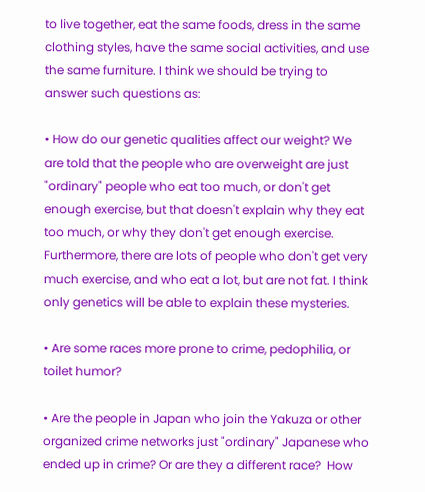to live together, eat the same foods, dress in the same clothing styles, have the same social activities, and use the same furniture. I think we should be trying to answer such questions as:

• How do our genetic qualities affect our weight? We are told that the people who are overweight are just "ordinary" people who eat too much, or don't get enough exercise, but that doesn't explain why they eat too much, or why they don't get enough exercise. Furthermore, there are lots of people who don't get very much exercise, and who eat a lot, but are not fat. I think only genetics will be able to explain these mysteries.

• Are some races more prone to crime, pedophilia, or toilet humor?

• Are the people in Japan who join the Yakuza or other organized crime networks just "ordinary" Japanese who ended up in crime? Or are they a different race?  How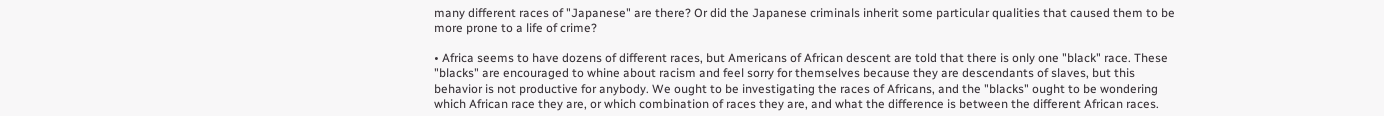many different races of "Japanese" are there? Or did the Japanese criminals inherit some particular qualities that caused them to be more prone to a life of crime?

• Africa seems to have dozens of different races, but Americans of African descent are told that there is only one "black" race. These "blacks" are encouraged to whine about racism and feel sorry for themselves because they are descendants of slaves, but this behavior is not productive for anybody. We ought to be investigating the races of Africans, and the "blacks" ought to be wondering which African race they are, or which combination of races they are, and what the difference is between the different African races.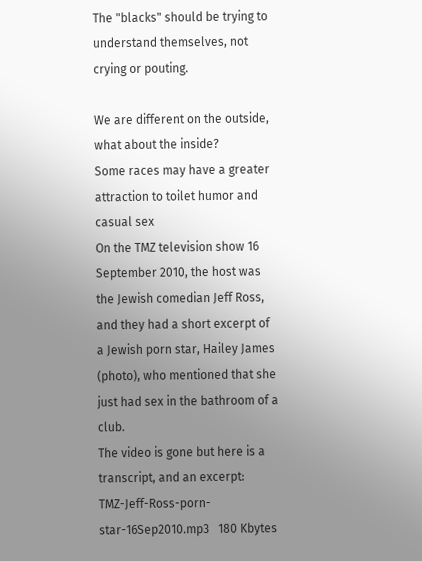The "blacks" should be trying to understand themselves, not crying or pouting.

We are different on the outside, what about the inside?
Some races may have a greater attraction to toilet humor and casual sex
On the TMZ television show 16 September 2010, the host was the Jewish comedian Jeff Ross, and they had a short excerpt of a Jewish porn star, Hailey James (photo), who mentioned that she just had sex in the bathroom of a club.
The video is gone but here is a transcript, and an excerpt:
TMZ-Jeff-Ross-porn-star-16Sep2010.mp3   180 Kbytes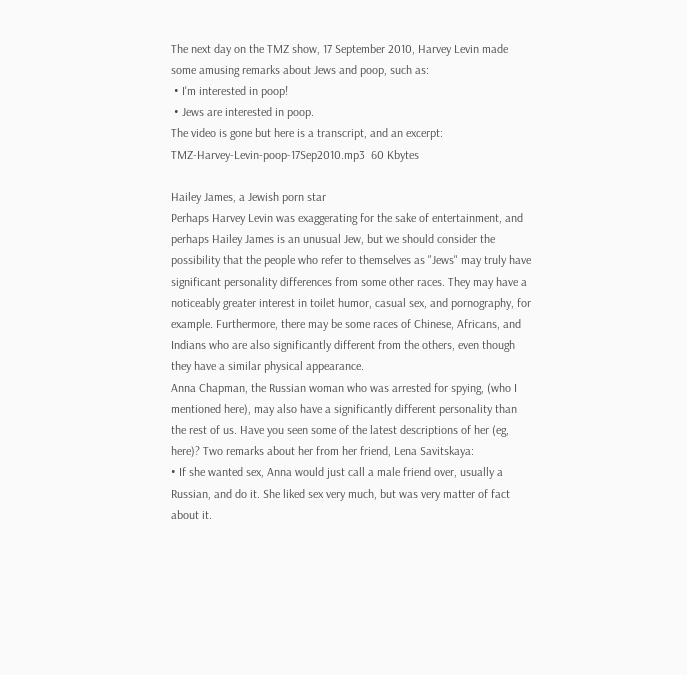The next day on the TMZ show, 17 September 2010, Harvey Levin made some amusing remarks about Jews and poop, such as:
 • I'm interested in poop!
 • Jews are interested in poop.
The video is gone but here is a transcript, and an excerpt:
TMZ-Harvey-Levin-poop-17Sep2010.mp3  60 Kbytes

Hailey James, a Jewish porn star
Perhaps Harvey Levin was exaggerating for the sake of entertainment, and perhaps Hailey James is an unusual Jew, but we should consider the possibility that the people who refer to themselves as "Jews" may truly have significant personality differences from some other races. They may have a noticeably greater interest in toilet humor, casual sex, and pornography, for example. Furthermore, there may be some races of Chinese, Africans, and Indians who are also significantly different from the others, even though they have a similar physical appearance.
Anna Chapman, the Russian woman who was arrested for spying, (who I mentioned here), may also have a significantly different personality than the rest of us. Have you seen some of the latest descriptions of her (eg, here)? Two remarks about her from her friend, Lena Savitskaya:
• If she wanted sex, Anna would just call a male friend over, usually a Russian, and do it. She liked sex very much, but was very matter of fact about it.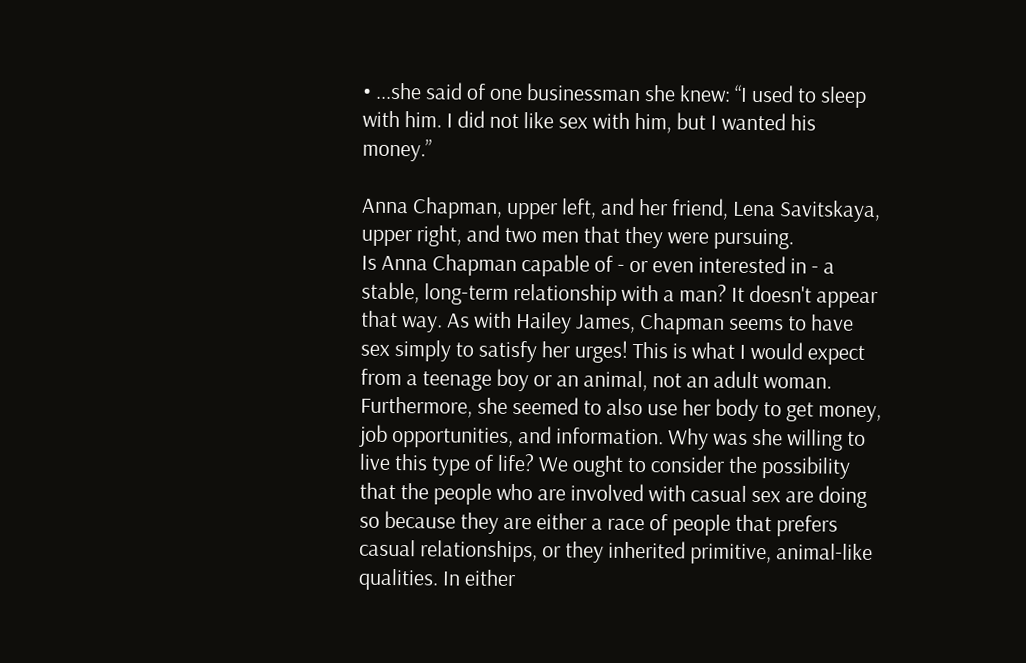• ...she said of one businessman she knew: “I used to sleep with him. I did not like sex with him, but I wanted his money.”

Anna Chapman, upper left, and her friend, Lena Savitskaya,  upper right, and two men that they were pursuing.
Is Anna Chapman capable of - or even interested in - a stable, long-term relationship with a man? It doesn't appear that way. As with Hailey James, Chapman seems to have sex simply to satisfy her urges! This is what I would expect from a teenage boy or an animal, not an adult woman. Furthermore, she seemed to also use her body to get money, job opportunities, and information. Why was she willing to live this type of life? We ought to consider the possibility that the people who are involved with casual sex are doing so because they are either a race of people that prefers casual relationships, or they inherited primitive, animal-like qualities. In either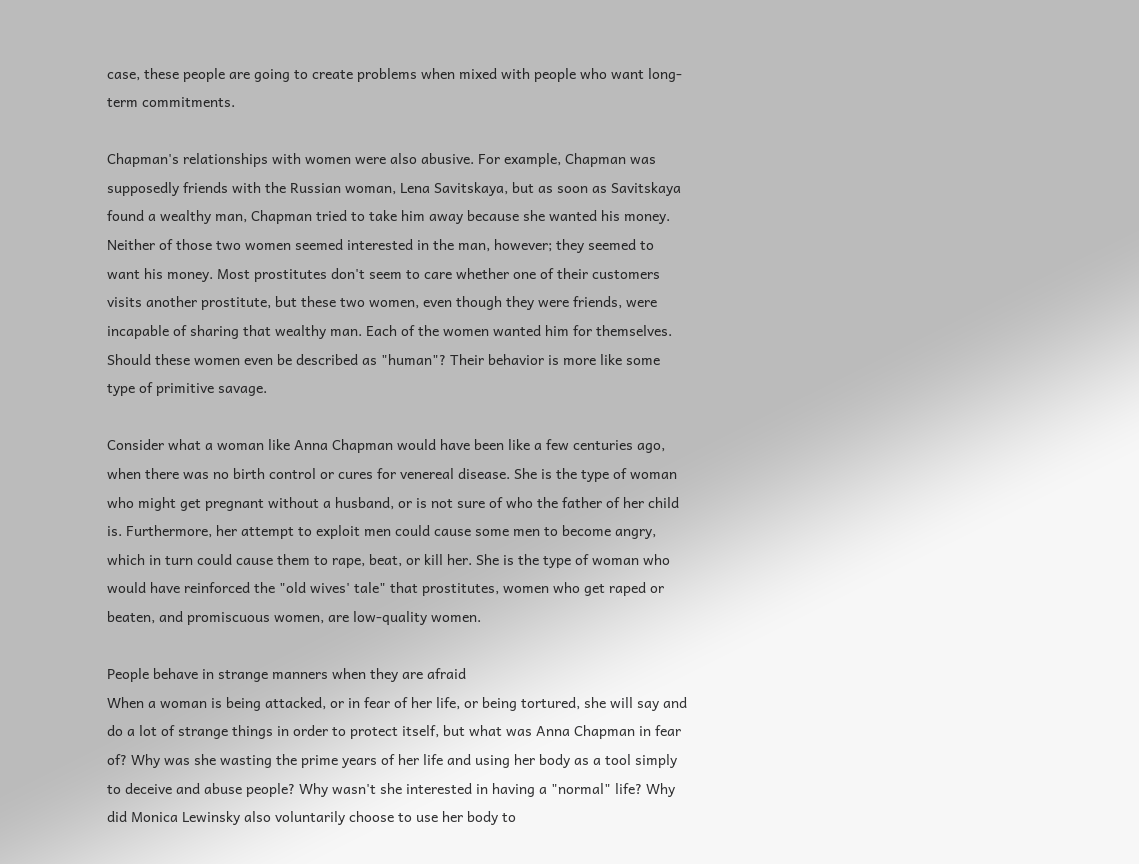case, these people are going to create problems when mixed with people who want long-term commitments.

Chapman's relationships with women were also abusive. For example, Chapman was supposedly friends with the Russian woman, Lena Savitskaya, but as soon as Savitskaya found a wealthy man, Chapman tried to take him away because she wanted his money. Neither of those two women seemed interested in the man, however; they seemed to want his money. Most prostitutes don't seem to care whether one of their customers visits another prostitute, but these two women, even though they were friends, were incapable of sharing that wealthy man. Each of the women wanted him for themselves. Should these women even be described as "human"? Their behavior is more like some type of primitive savage.

Consider what a woman like Anna Chapman would have been like a few centuries ago, when there was no birth control or cures for venereal disease. She is the type of woman who might get pregnant without a husband, or is not sure of who the father of her child is. Furthermore, her attempt to exploit men could cause some men to become angry, which in turn could cause them to rape, beat, or kill her. She is the type of woman who would have reinforced the "old wives' tale" that prostitutes, women who get raped or beaten, and promiscuous women, are low-quality women.

People behave in strange manners when they are afraid
When a woman is being attacked, or in fear of her life, or being tortured, she will say and do a lot of strange things in order to protect itself, but what was Anna Chapman in fear of? Why was she wasting the prime years of her life and using her body as a tool simply to deceive and abuse people? Why wasn't she interested in having a "normal" life? Why did Monica Lewinsky also voluntarily choose to use her body to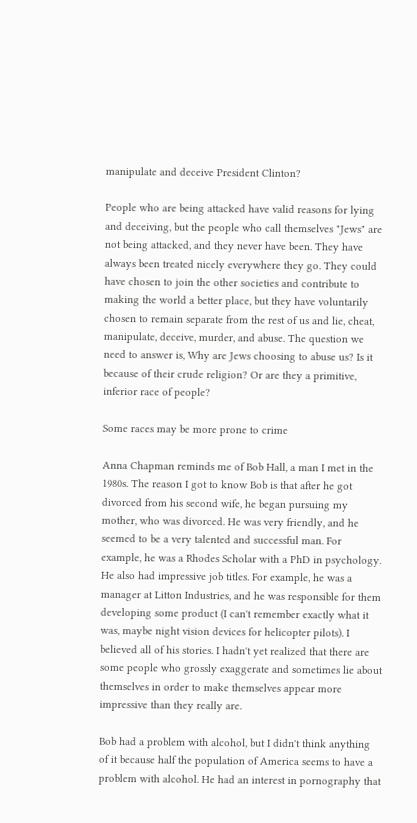manipulate and deceive President Clinton?

People who are being attacked have valid reasons for lying and deceiving, but the people who call themselves "Jews" are not being attacked, and they never have been. They have always been treated nicely everywhere they go. They could have chosen to join the other societies and contribute to making the world a better place, but they have voluntarily chosen to remain separate from the rest of us and lie, cheat, manipulate, deceive, murder, and abuse. The question we need to answer is, Why are Jews choosing to abuse us? Is it because of their crude religion? Or are they a primitive, inferior race of people?

Some races may be more prone to crime

Anna Chapman reminds me of Bob Hall, a man I met in the 1980s. The reason I got to know Bob is that after he got divorced from his second wife, he began pursuing my mother, who was divorced. He was very friendly, and he seemed to be a very talented and successful man. For example, he was a Rhodes Scholar with a PhD in psychology. He also had impressive job titles. For example, he was a manager at Litton Industries, and he was responsible for them developing some product (I can't remember exactly what it was, maybe night vision devices for helicopter pilots). I believed all of his stories. I hadn't yet realized that there are some people who grossly exaggerate and sometimes lie about themselves in order to make themselves appear more impressive than they really are.

Bob had a problem with alcohol, but I didn't think anything of it because half the population of America seems to have a problem with alcohol. He had an interest in pornography that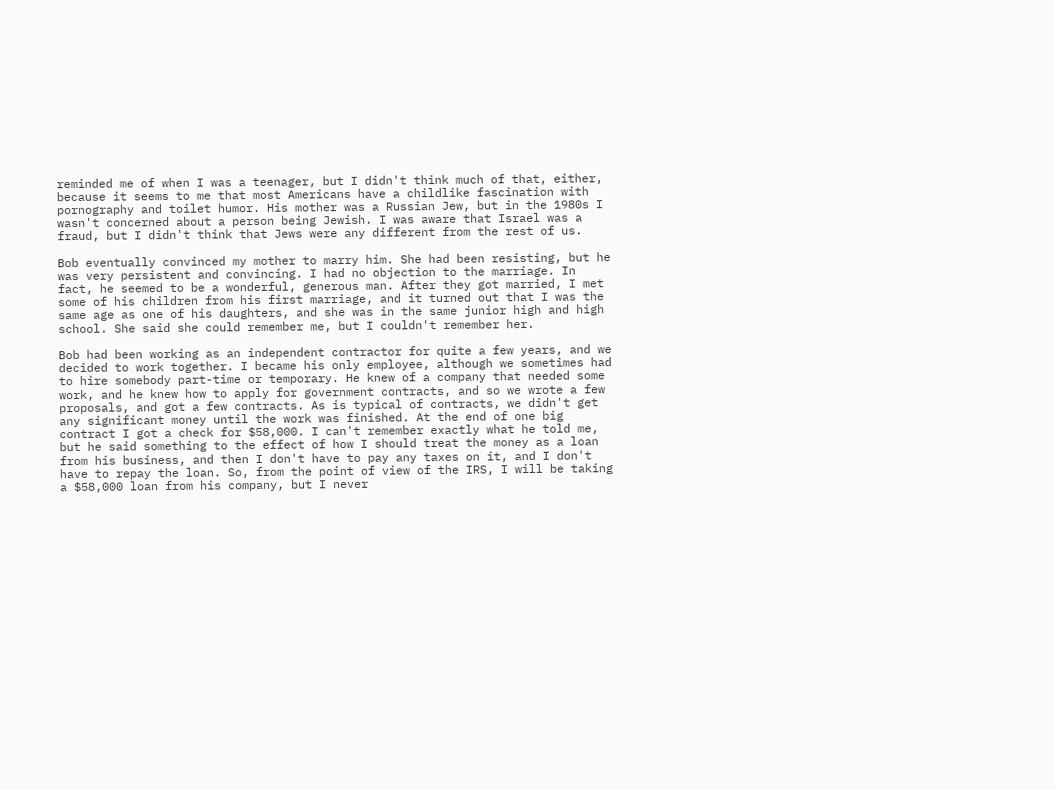reminded me of when I was a teenager, but I didn't think much of that, either, because it seems to me that most Americans have a childlike fascination with pornography and toilet humor. His mother was a Russian Jew, but in the 1980s I wasn't concerned about a person being Jewish. I was aware that Israel was a fraud, but I didn't think that Jews were any different from the rest of us.

Bob eventually convinced my mother to marry him. She had been resisting, but he was very persistent and convincing. I had no objection to the marriage. In fact, he seemed to be a wonderful, generous man. After they got married, I met some of his children from his first marriage, and it turned out that I was the same age as one of his daughters, and she was in the same junior high and high school. She said she could remember me, but I couldn't remember her.

Bob had been working as an independent contractor for quite a few years, and we decided to work together. I became his only employee, although we sometimes had to hire somebody part-time or temporary. He knew of a company that needed some work, and he knew how to apply for government contracts, and so we wrote a few proposals, and got a few contracts. As is typical of contracts, we didn't get any significant money until the work was finished. At the end of one big contract I got a check for $58,000. I can't remember exactly what he told me, but he said something to the effect of how I should treat the money as a loan from his business, and then I don't have to pay any taxes on it, and I don't have to repay the loan. So, from the point of view of the IRS, I will be taking a $58,000 loan from his company, but I never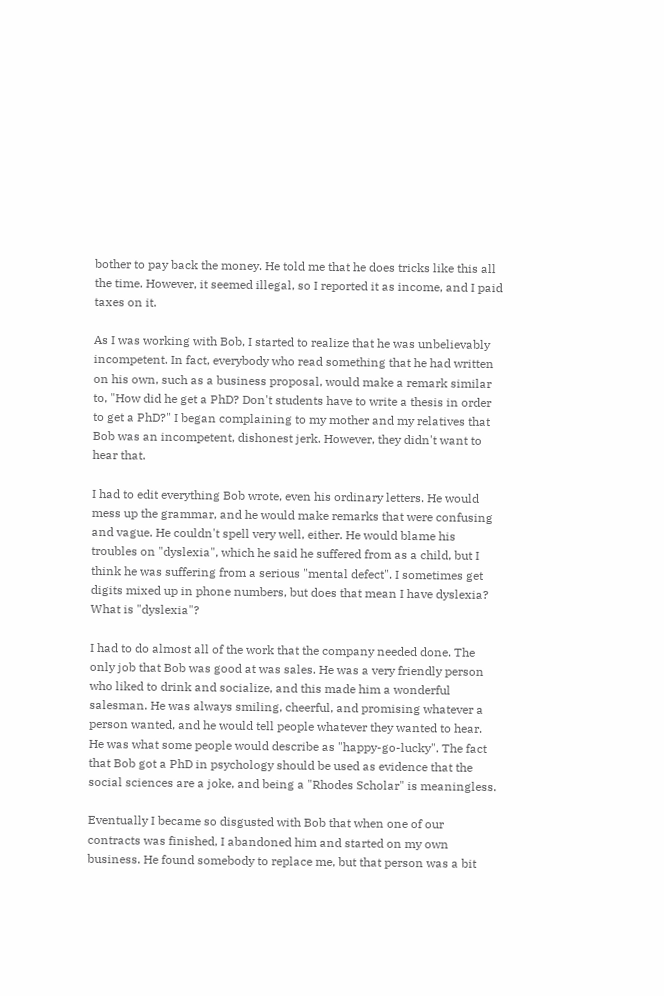bother to pay back the money. He told me that he does tricks like this all the time. However, it seemed illegal, so I reported it as income, and I paid taxes on it.

As I was working with Bob, I started to realize that he was unbelievably incompetent. In fact, everybody who read something that he had written on his own, such as a business proposal, would make a remark similar to, "How did he get a PhD? Don't students have to write a thesis in order to get a PhD?" I began complaining to my mother and my relatives that Bob was an incompetent, dishonest jerk. However, they didn't want to hear that.

I had to edit everything Bob wrote, even his ordinary letters. He would mess up the grammar, and he would make remarks that were confusing and vague. He couldn't spell very well, either. He would blame his troubles on "dyslexia", which he said he suffered from as a child, but I think he was suffering from a serious "mental defect". I sometimes get digits mixed up in phone numbers, but does that mean I have dyslexia? What is "dyslexia"?

I had to do almost all of the work that the company needed done. The only job that Bob was good at was sales. He was a very friendly person who liked to drink and socialize, and this made him a wonderful salesman. He was always smiling, cheerful, and promising whatever a person wanted, and he would tell people whatever they wanted to hear. He was what some people would describe as "happy-go-lucky". The fact that Bob got a PhD in psychology should be used as evidence that the social sciences are a joke, and being a "Rhodes Scholar" is meaningless.

Eventually I became so disgusted with Bob that when one of our contracts was finished, I abandoned him and started on my own business. He found somebody to replace me, but that person was a bit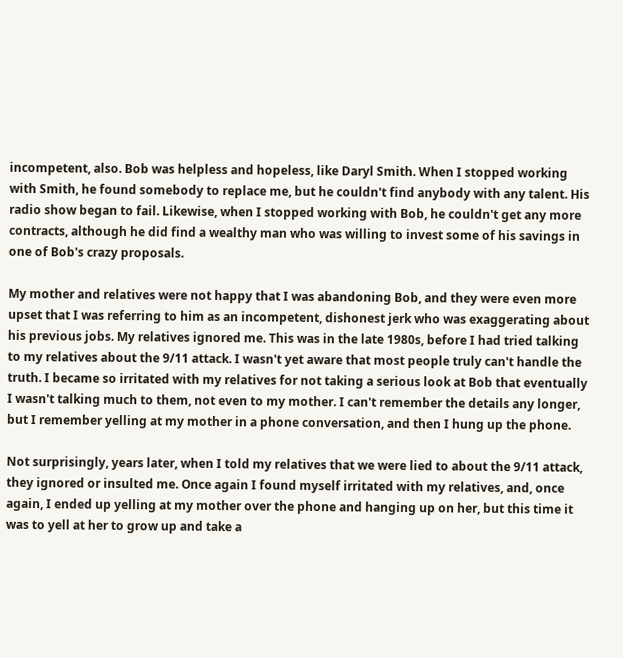incompetent, also. Bob was helpless and hopeless, like Daryl Smith. When I stopped working with Smith, he found somebody to replace me, but he couldn't find anybody with any talent. His radio show began to fail. Likewise, when I stopped working with Bob, he couldn't get any more contracts, although he did find a wealthy man who was willing to invest some of his savings in one of Bob's crazy proposals.

My mother and relatives were not happy that I was abandoning Bob, and they were even more upset that I was referring to him as an incompetent, dishonest jerk who was exaggerating about his previous jobs. My relatives ignored me. This was in the late 1980s, before I had tried talking to my relatives about the 9/11 attack. I wasn't yet aware that most people truly can't handle the truth. I became so irritated with my relatives for not taking a serious look at Bob that eventually I wasn't talking much to them, not even to my mother. I can't remember the details any longer, but I remember yelling at my mother in a phone conversation, and then I hung up the phone.

Not surprisingly, years later, when I told my relatives that we were lied to about the 9/11 attack, they ignored or insulted me. Once again I found myself irritated with my relatives, and, once again, I ended up yelling at my mother over the phone and hanging up on her, but this time it was to yell at her to grow up and take a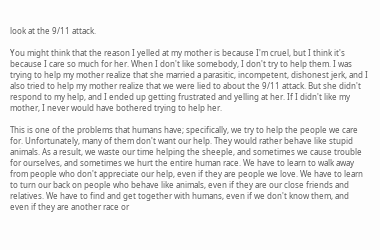look at the 9/11 attack.

You might think that the reason I yelled at my mother is because I'm cruel, but I think it's because I care so much for her. When I don't like somebody, I don't try to help them. I was trying to help my mother realize that she married a parasitic, incompetent, dishonest jerk, and I also tried to help my mother realize that we were lied to about the 9/11 attack. But she didn't respond to my help, and I ended up getting frustrated and yelling at her. If I didn't like my mother, I never would have bothered trying to help her.

This is one of the problems that humans have; specifically, we try to help the people we care for. Unfortunately, many of them don't want our help. They would rather behave like stupid animals. As a result, we waste our time helping the sheeple, and sometimes we cause trouble for ourselves, and sometimes we hurt the entire human race. We have to learn to walk away from people who don't appreciate our help, even if they are people we love. We have to learn to turn our back on people who behave like animals, even if they are our close friends and relatives. We have to find and get together with humans, even if we don't know them, and even if they are another race or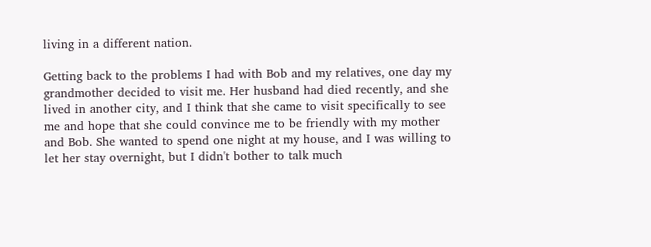living in a different nation.

Getting back to the problems I had with Bob and my relatives, one day my grandmother decided to visit me. Her husband had died recently, and she lived in another city, and I think that she came to visit specifically to see me and hope that she could convince me to be friendly with my mother and Bob. She wanted to spend one night at my house, and I was willing to let her stay overnight, but I didn't bother to talk much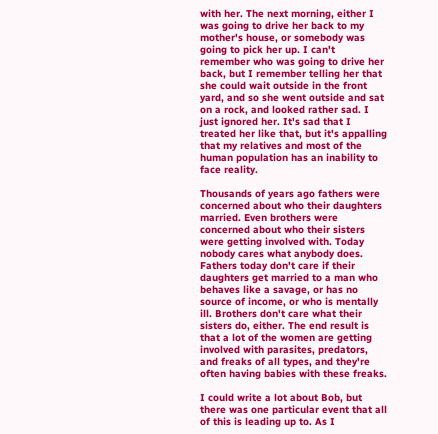with her. The next morning, either I was going to drive her back to my mother's house, or somebody was going to pick her up. I can't remember who was going to drive her back, but I remember telling her that she could wait outside in the front yard, and so she went outside and sat on a rock, and looked rather sad. I just ignored her. It's sad that I treated her like that, but it's appalling that my relatives and most of the human population has an inability to face reality.

Thousands of years ago fathers were concerned about who their daughters married. Even brothers were concerned about who their sisters were getting involved with. Today nobody cares what anybody does. Fathers today don't care if their daughters get married to a man who behaves like a savage, or has no source of income, or who is mentally ill. Brothers don't care what their sisters do, either. The end result is that a lot of the women are getting involved with parasites, predators, and freaks of all types, and they're often having babies with these freaks.

I could write a lot about Bob, but there was one particular event that all of this is leading up to. As I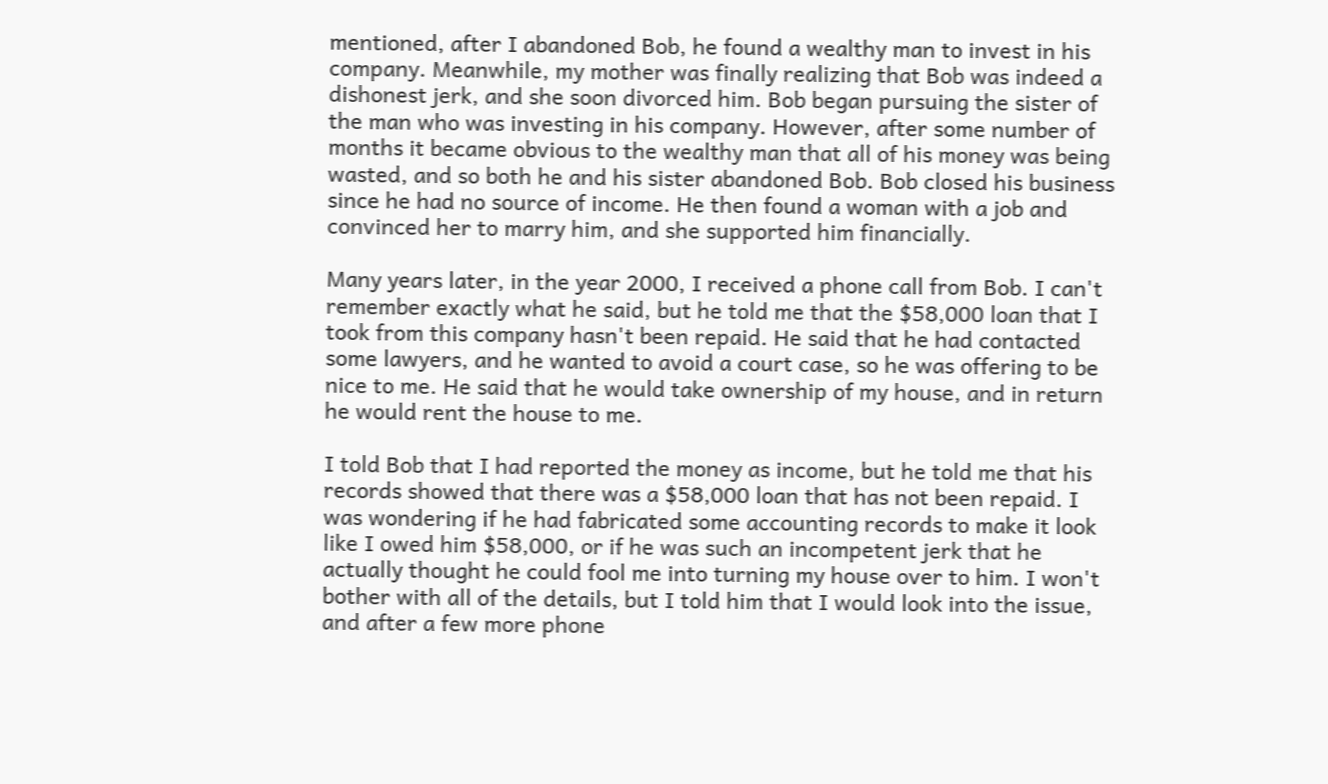mentioned, after I abandoned Bob, he found a wealthy man to invest in his company. Meanwhile, my mother was finally realizing that Bob was indeed a dishonest jerk, and she soon divorced him. Bob began pursuing the sister of the man who was investing in his company. However, after some number of months it became obvious to the wealthy man that all of his money was being wasted, and so both he and his sister abandoned Bob. Bob closed his business since he had no source of income. He then found a woman with a job and convinced her to marry him, and she supported him financially.

Many years later, in the year 2000, I received a phone call from Bob. I can't remember exactly what he said, but he told me that the $58,000 loan that I took from this company hasn't been repaid. He said that he had contacted some lawyers, and he wanted to avoid a court case, so he was offering to be nice to me. He said that he would take ownership of my house, and in return he would rent the house to me.

I told Bob that I had reported the money as income, but he told me that his records showed that there was a $58,000 loan that has not been repaid. I was wondering if he had fabricated some accounting records to make it look like I owed him $58,000, or if he was such an incompetent jerk that he actually thought he could fool me into turning my house over to him. I won't bother with all of the details, but I told him that I would look into the issue, and after a few more phone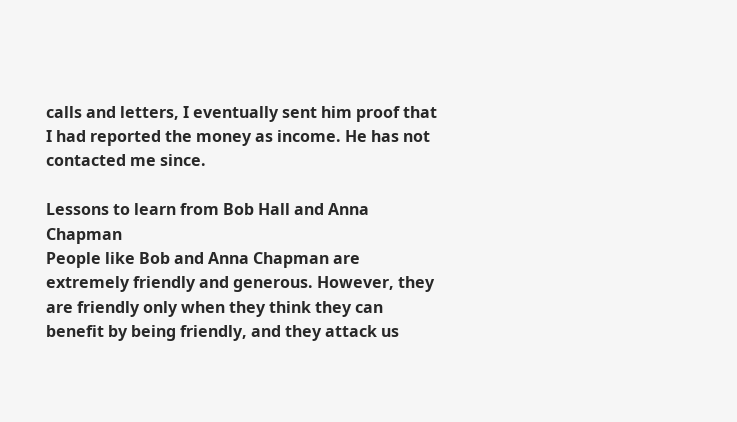calls and letters, I eventually sent him proof that I had reported the money as income. He has not contacted me since.

Lessons to learn from Bob Hall and Anna Chapman
People like Bob and Anna Chapman are extremely friendly and generous. However, they are friendly only when they think they can benefit by being friendly, and they attack us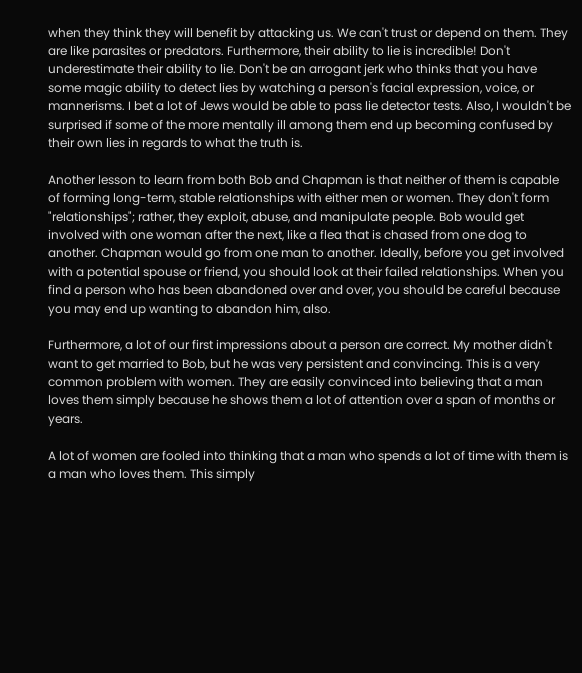when they think they will benefit by attacking us. We can't trust or depend on them. They are like parasites or predators. Furthermore, their ability to lie is incredible! Don't underestimate their ability to lie. Don't be an arrogant jerk who thinks that you have some magic ability to detect lies by watching a person's facial expression, voice, or mannerisms. I bet a lot of Jews would be able to pass lie detector tests. Also, I wouldn't be surprised if some of the more mentally ill among them end up becoming confused by their own lies in regards to what the truth is.

Another lesson to learn from both Bob and Chapman is that neither of them is capable of forming long-term, stable relationships with either men or women. They don't form "relationships"; rather, they exploit, abuse, and manipulate people. Bob would get involved with one woman after the next, like a flea that is chased from one dog to another. Chapman would go from one man to another. Ideally, before you get involved with a potential spouse or friend, you should look at their failed relationships. When you find a person who has been abandoned over and over, you should be careful because you may end up wanting to abandon him, also.

Furthermore, a lot of our first impressions about a person are correct. My mother didn't want to get married to Bob, but he was very persistent and convincing. This is a very common problem with women. They are easily convinced into believing that a man loves them simply because he shows them a lot of attention over a span of months or years.

A lot of women are fooled into thinking that a man who spends a lot of time with them is a man who loves them. This simply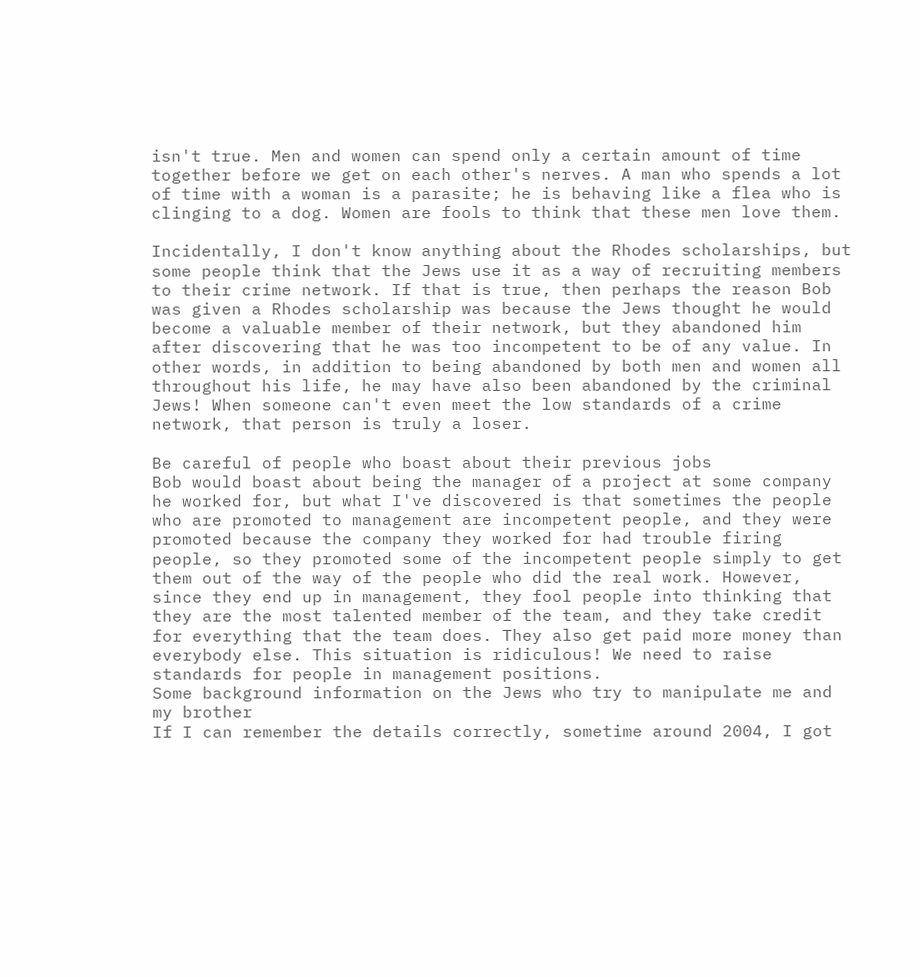isn't true. Men and women can spend only a certain amount of time together before we get on each other's nerves. A man who spends a lot of time with a woman is a parasite; he is behaving like a flea who is clinging to a dog. Women are fools to think that these men love them.

Incidentally, I don't know anything about the Rhodes scholarships, but some people think that the Jews use it as a way of recruiting members to their crime network. If that is true, then perhaps the reason Bob was given a Rhodes scholarship was because the Jews thought he would become a valuable member of their network, but they abandoned him after discovering that he was too incompetent to be of any value. In other words, in addition to being abandoned by both men and women all throughout his life, he may have also been abandoned by the criminal Jews! When someone can't even meet the low standards of a crime network, that person is truly a loser.

Be careful of people who boast about their previous jobs
Bob would boast about being the manager of a project at some company he worked for, but what I've discovered is that sometimes the people who are promoted to management are incompetent people, and they were promoted because the company they worked for had trouble firing people, so they promoted some of the incompetent people simply to get them out of the way of the people who did the real work. However, since they end up in management, they fool people into thinking that they are the most talented member of the team, and they take credit for everything that the team does. They also get paid more money than everybody else. This situation is ridiculous! We need to raise standards for people in management positions.
Some background information on the Jews who try to manipulate me and my brother
If I can remember the details correctly, sometime around 2004, I got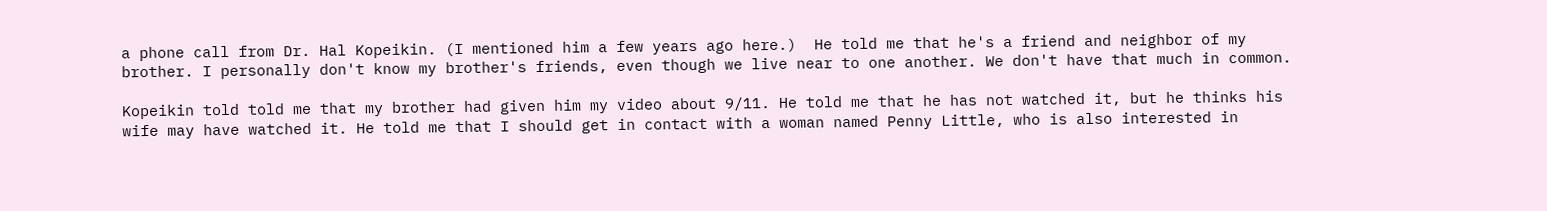a phone call from Dr. Hal Kopeikin. (I mentioned him a few years ago here.)  He told me that he's a friend and neighbor of my brother. I personally don't know my brother's friends, even though we live near to one another. We don't have that much in common.

Kopeikin told told me that my brother had given him my video about 9/11. He told me that he has not watched it, but he thinks his wife may have watched it. He told me that I should get in contact with a woman named Penny Little, who is also interested in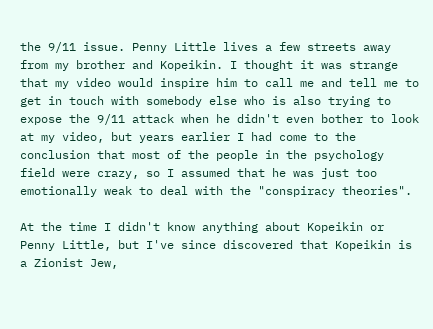the 9/11 issue. Penny Little lives a few streets away from my brother and Kopeikin. I thought it was strange that my video would inspire him to call me and tell me to get in touch with somebody else who is also trying to expose the 9/11 attack when he didn't even bother to look at my video, but years earlier I had come to the conclusion that most of the people in the psychology field were crazy, so I assumed that he was just too emotionally weak to deal with the "conspiracy theories".

At the time I didn't know anything about Kopeikin or Penny Little, but I've since discovered that Kopeikin is a Zionist Jew,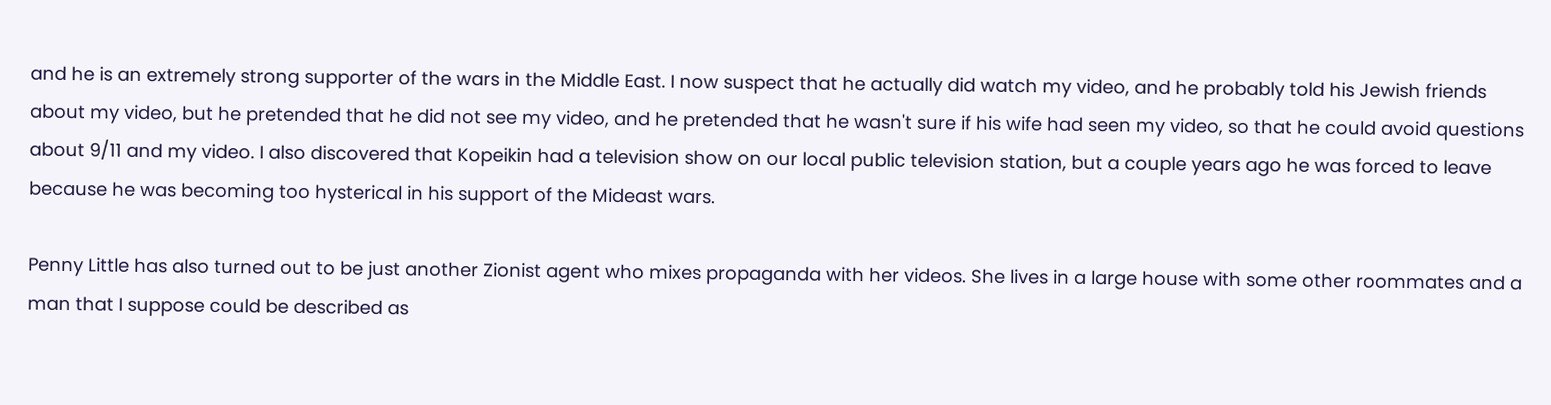and he is an extremely strong supporter of the wars in the Middle East. I now suspect that he actually did watch my video, and he probably told his Jewish friends about my video, but he pretended that he did not see my video, and he pretended that he wasn't sure if his wife had seen my video, so that he could avoid questions about 9/11 and my video. I also discovered that Kopeikin had a television show on our local public television station, but a couple years ago he was forced to leave because he was becoming too hysterical in his support of the Mideast wars.

Penny Little has also turned out to be just another Zionist agent who mixes propaganda with her videos. She lives in a large house with some other roommates and a man that I suppose could be described as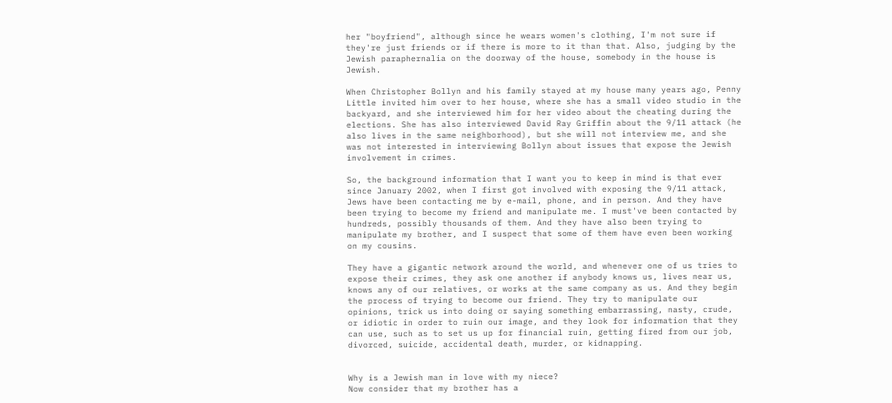her "boyfriend", although since he wears women's clothing, I'm not sure if they're just friends or if there is more to it than that. Also, judging by the Jewish paraphernalia on the doorway of the house, somebody in the house is Jewish.

When Christopher Bollyn and his family stayed at my house many years ago, Penny Little invited him over to her house, where she has a small video studio in the backyard, and she interviewed him for her video about the cheating during the elections. She has also interviewed David Ray Griffin about the 9/11 attack (he also lives in the same neighborhood), but she will not interview me, and she was not interested in interviewing Bollyn about issues that expose the Jewish involvement in crimes.

So, the background information that I want you to keep in mind is that ever since January 2002, when I first got involved with exposing the 9/11 attack, Jews have been contacting me by e-mail, phone, and in person. And they have been trying to become my friend and manipulate me. I must've been contacted by hundreds, possibly thousands of them. And they have also been trying to manipulate my brother, and I suspect that some of them have even been working on my cousins.

They have a gigantic network around the world, and whenever one of us tries to expose their crimes, they ask one another if anybody knows us, lives near us, knows any of our relatives, or works at the same company as us. And they begin the process of trying to become our friend. They try to manipulate our opinions, trick us into doing or saying something embarrassing, nasty, crude, or idiotic in order to ruin our image, and they look for information that they can use, such as to set us up for financial ruin, getting fired from our job, divorced, suicide, accidental death, murder, or kidnapping.


Why is a Jewish man in love with my niece?
Now consider that my brother has a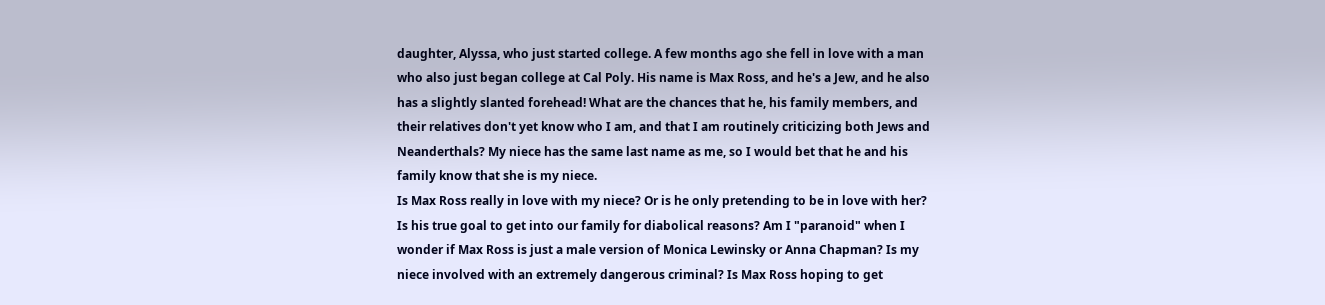daughter, Alyssa, who just started college. A few months ago she fell in love with a man who also just began college at Cal Poly. His name is Max Ross, and he's a Jew, and he also has a slightly slanted forehead! What are the chances that he, his family members, and their relatives don't yet know who I am, and that I am routinely criticizing both Jews and Neanderthals? My niece has the same last name as me, so I would bet that he and his family know that she is my niece.
Is Max Ross really in love with my niece? Or is he only pretending to be in love with her? Is his true goal to get into our family for diabolical reasons? Am I "paranoid" when I wonder if Max Ross is just a male version of Monica Lewinsky or Anna Chapman? Is my niece involved with an extremely dangerous criminal? Is Max Ross hoping to get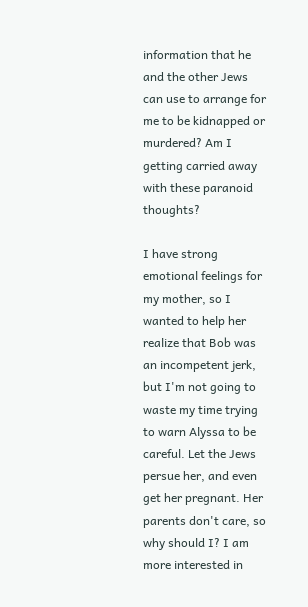information that he and the other Jews can use to arrange for me to be kidnapped or murdered? Am I getting carried away with these paranoid thoughts?

I have strong emotional feelings for my mother, so I wanted to help her realize that Bob was an incompetent jerk, but I'm not going to waste my time trying to warn Alyssa to be careful. Let the Jews persue her, and even get her pregnant. Her parents don't care, so why should I? I am more interested in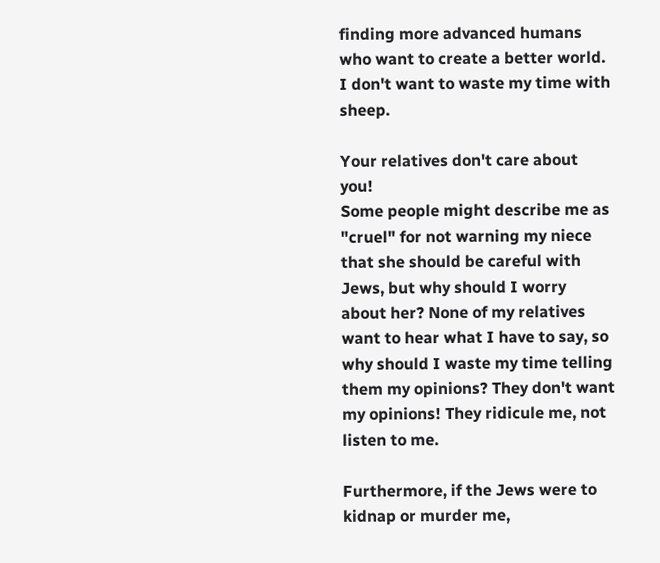finding more advanced humans who want to create a better world. I don't want to waste my time with sheep.

Your relatives don't care about you!
Some people might describe me as "cruel" for not warning my niece that she should be careful with Jews, but why should I worry about her? None of my relatives want to hear what I have to say, so why should I waste my time telling them my opinions? They don't want my opinions! They ridicule me, not listen to me.

Furthermore, if the Jews were to kidnap or murder me,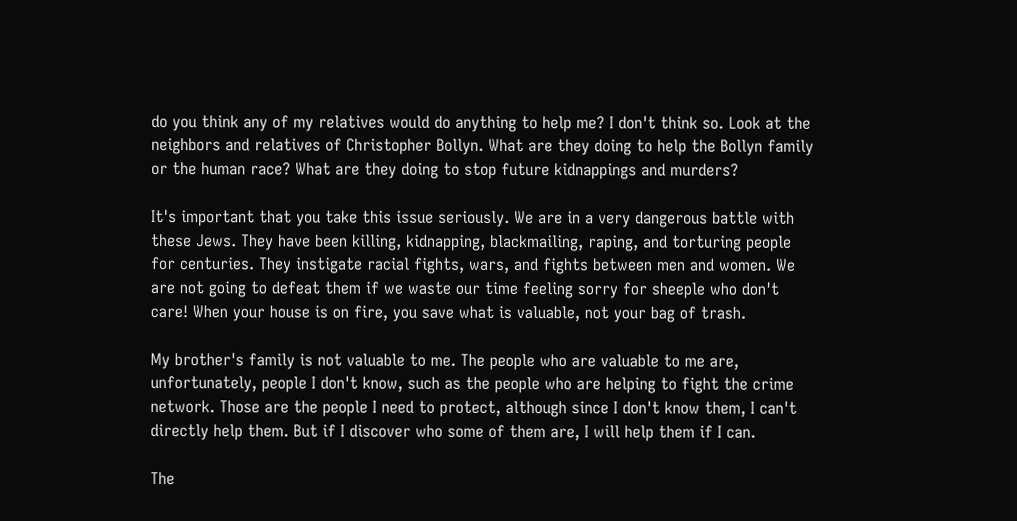do you think any of my relatives would do anything to help me? I don't think so. Look at the neighbors and relatives of Christopher Bollyn. What are they doing to help the Bollyn family or the human race? What are they doing to stop future kidnappings and murders?

It's important that you take this issue seriously. We are in a very dangerous battle with these Jews. They have been killing, kidnapping, blackmailing, raping, and torturing people for centuries. They instigate racial fights, wars, and fights between men and women. We are not going to defeat them if we waste our time feeling sorry for sheeple who don't care! When your house is on fire, you save what is valuable, not your bag of trash.

My brother's family is not valuable to me. The people who are valuable to me are, unfortunately, people I don't know, such as the people who are helping to fight the crime network. Those are the people I need to protect, although since I don't know them, I can't directly help them. But if I discover who some of them are, I will help them if I can.

The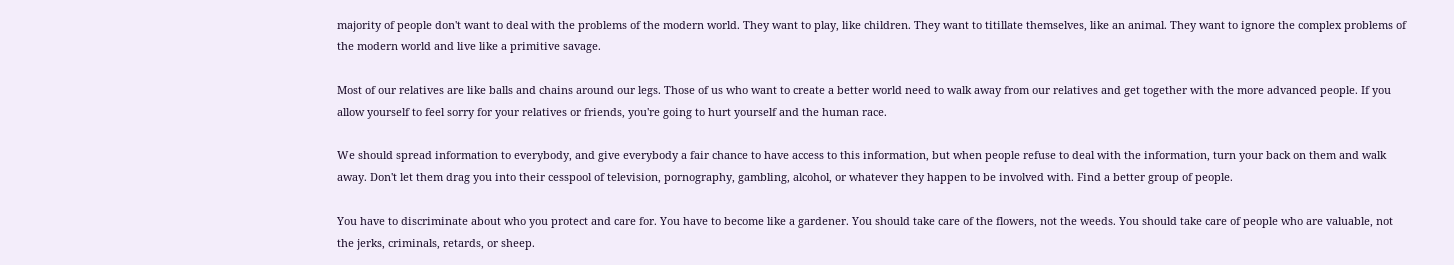majority of people don't want to deal with the problems of the modern world. They want to play, like children. They want to titillate themselves, like an animal. They want to ignore the complex problems of the modern world and live like a primitive savage.

Most of our relatives are like balls and chains around our legs. Those of us who want to create a better world need to walk away from our relatives and get together with the more advanced people. If you allow yourself to feel sorry for your relatives or friends, you're going to hurt yourself and the human race.

We should spread information to everybody, and give everybody a fair chance to have access to this information, but when people refuse to deal with the information, turn your back on them and walk away. Don't let them drag you into their cesspool of television, pornography, gambling, alcohol, or whatever they happen to be involved with. Find a better group of people.

You have to discriminate about who you protect and care for. You have to become like a gardener. You should take care of the flowers, not the weeds. You should take care of people who are valuable, not the jerks, criminals, retards, or sheep.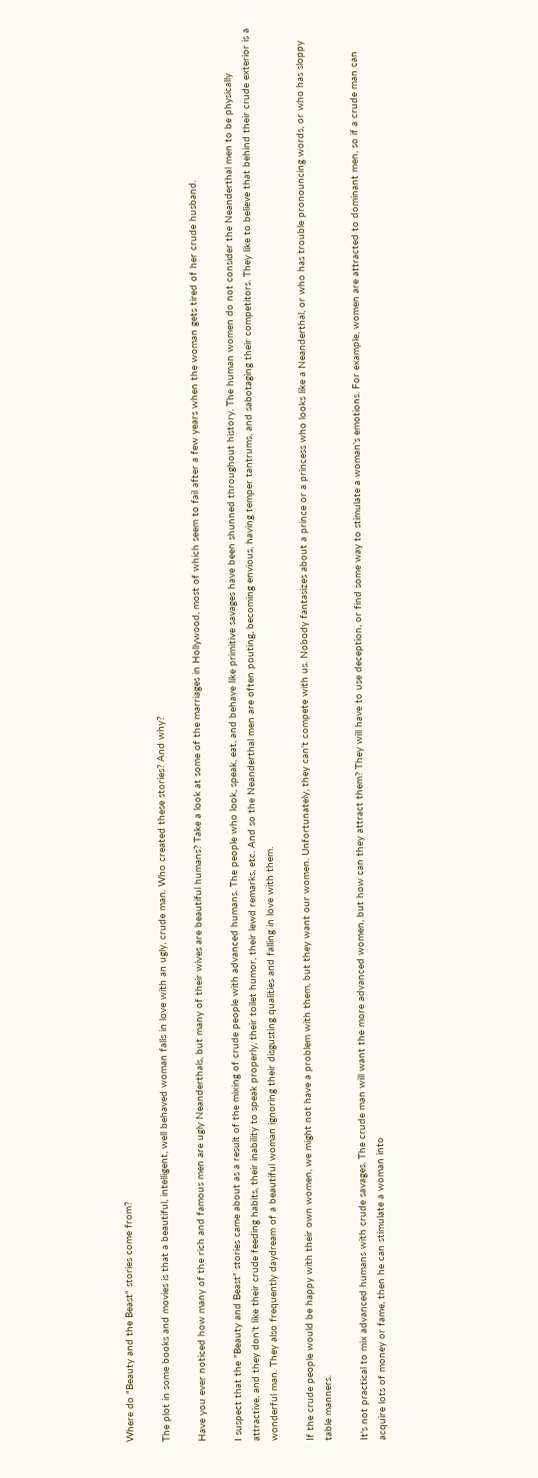Where do "Beauty and the Beast" stories come from?

The plot in some books and movies is that a beautiful, intelligent, well behaved woman falls in love with an ugly, crude man. Who created these stories? And why?

Have you ever noticed how many of the rich and famous men are ugly Neanderthals, but many of their wives are beautiful humans? Take a look at some of the marriages in Hollywood, most of which seem to fail after a few years when the woman gets tired of her crude husband.

I suspect that the "Beauty and Beast" stories came about as a result of the mixing of crude people with advanced humans. The people who look, speak, eat, and behave like primitive savages have been shunned throughout history. The human women do not consider the Neanderthal men to be physically attractive, and they don't like their crude feeding habits, their inability to speak properly, their toilet humor, their lewd remarks, etc. And so the Neanderthal men are often pouting, becoming envious, having temper tantrums, and sabotaging their competitors. They like to believe that behind their crude exterior is a wonderful man. They also frequently daydream of a beautiful woman ignoring their disgusting qualities and falling in love with them.

If the crude people would be happy with their own women, we might not have a problem with them, but they want our women. Unfortunately, they can't compete with us. Nobody fantasizes about a prince or a princess who looks like a Neanderthal, or who has trouble pronouncing words, or who has sloppy table manners.

It's not practical to mix advanced humans with crude savages. The crude man will want the more advanced women, but how can they attract them? They will have to use deception, or find some way to stimulate a woman's emotions. For example, women are attracted to dominant men, so if a crude man can acquire lots of money or fame, then he can stimulate a woman into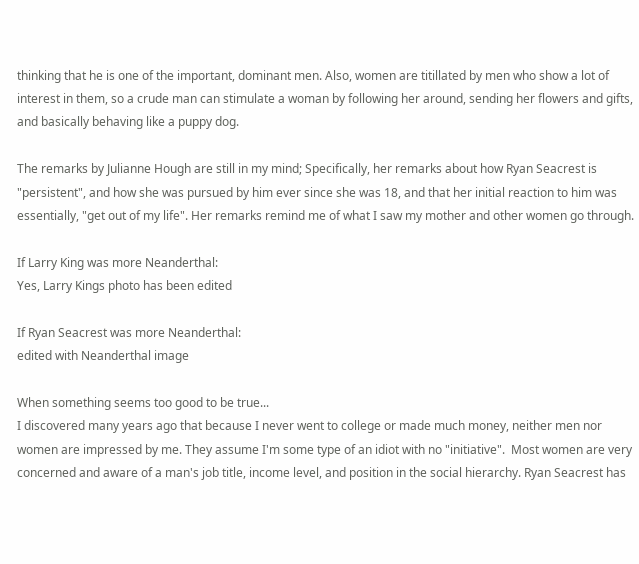thinking that he is one of the important, dominant men. Also, women are titillated by men who show a lot of interest in them, so a crude man can stimulate a woman by following her around, sending her flowers and gifts, and basically behaving like a puppy dog.

The remarks by Julianne Hough are still in my mind; Specifically, her remarks about how Ryan Seacrest is "persistent", and how she was pursued by him ever since she was 18, and that her initial reaction to him was essentially, "get out of my life". Her remarks remind me of what I saw my mother and other women go through.

If Larry King was more Neanderthal:
Yes, Larry Kings photo has been edited

If Ryan Seacrest was more Neanderthal:
edited with Neanderthal image

When something seems too good to be true...
I discovered many years ago that because I never went to college or made much money, neither men nor women are impressed by me. They assume I'm some type of an idiot with no "initiative".  Most women are very concerned and aware of a man's job title, income level, and position in the social hierarchy. Ryan Seacrest has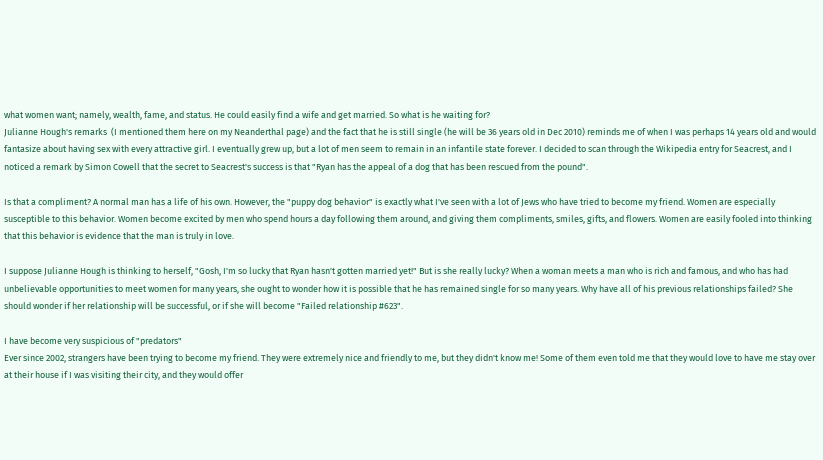what women want; namely, wealth, fame, and status. He could easily find a wife and get married. So what is he waiting for?
Julianne Hough's remarks  (I mentioned them here on my Neanderthal page) and the fact that he is still single (he will be 36 years old in Dec 2010) reminds me of when I was perhaps 14 years old and would fantasize about having sex with every attractive girl. I eventually grew up, but a lot of men seem to remain in an infantile state forever. I decided to scan through the Wikipedia entry for Seacrest, and I noticed a remark by Simon Cowell that the secret to Seacrest's success is that "Ryan has the appeal of a dog that has been rescued from the pound".

Is that a compliment? A normal man has a life of his own. However, the "puppy dog behavior" is exactly what I've seen with a lot of Jews who have tried to become my friend. Women are especially susceptible to this behavior. Women become excited by men who spend hours a day following them around, and giving them compliments, smiles, gifts, and flowers. Women are easily fooled into thinking that this behavior is evidence that the man is truly in love.

I suppose Julianne Hough is thinking to herself, "Gosh, I'm so lucky that Ryan hasn't gotten married yet!" But is she really lucky? When a woman meets a man who is rich and famous, and who has had unbelievable opportunities to meet women for many years, she ought to wonder how it is possible that he has remained single for so many years. Why have all of his previous relationships failed? She should wonder if her relationship will be successful, or if she will become "Failed relationship #623".

I have become very suspicious of "predators"
Ever since 2002, strangers have been trying to become my friend. They were extremely nice and friendly to me, but they didn't know me! Some of them even told me that they would love to have me stay over at their house if I was visiting their city, and they would offer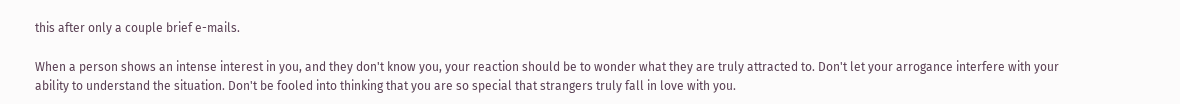this after only a couple brief e-mails.

When a person shows an intense interest in you, and they don't know you, your reaction should be to wonder what they are truly attracted to. Don't let your arrogance interfere with your ability to understand the situation. Don't be fooled into thinking that you are so special that strangers truly fall in love with you.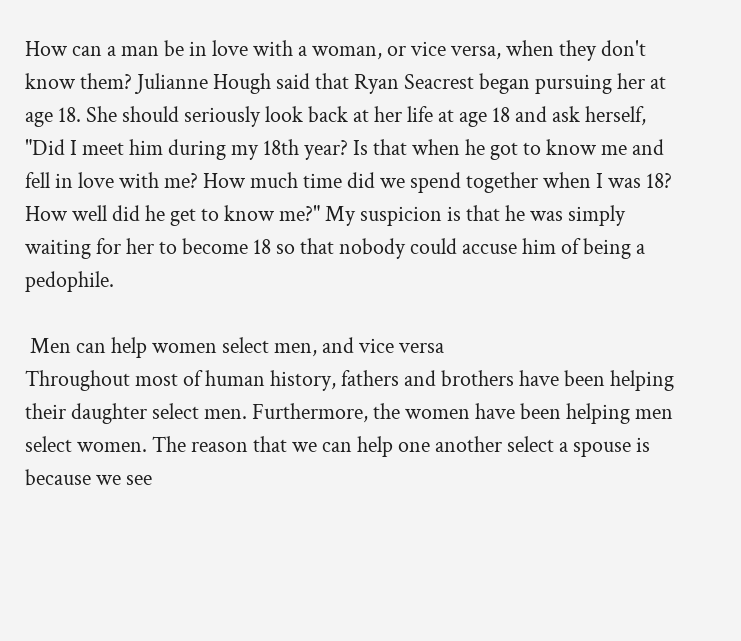How can a man be in love with a woman, or vice versa, when they don't know them? Julianne Hough said that Ryan Seacrest began pursuing her at age 18. She should seriously look back at her life at age 18 and ask herself, "Did I meet him during my 18th year? Is that when he got to know me and fell in love with me? How much time did we spend together when I was 18? How well did he get to know me?" My suspicion is that he was simply waiting for her to become 18 so that nobody could accuse him of being a pedophile.

 Men can help women select men, and vice versa
Throughout most of human history, fathers and brothers have been helping their daughter select men. Furthermore, the women have been helping men select women. The reason that we can help one another select a spouse is because we see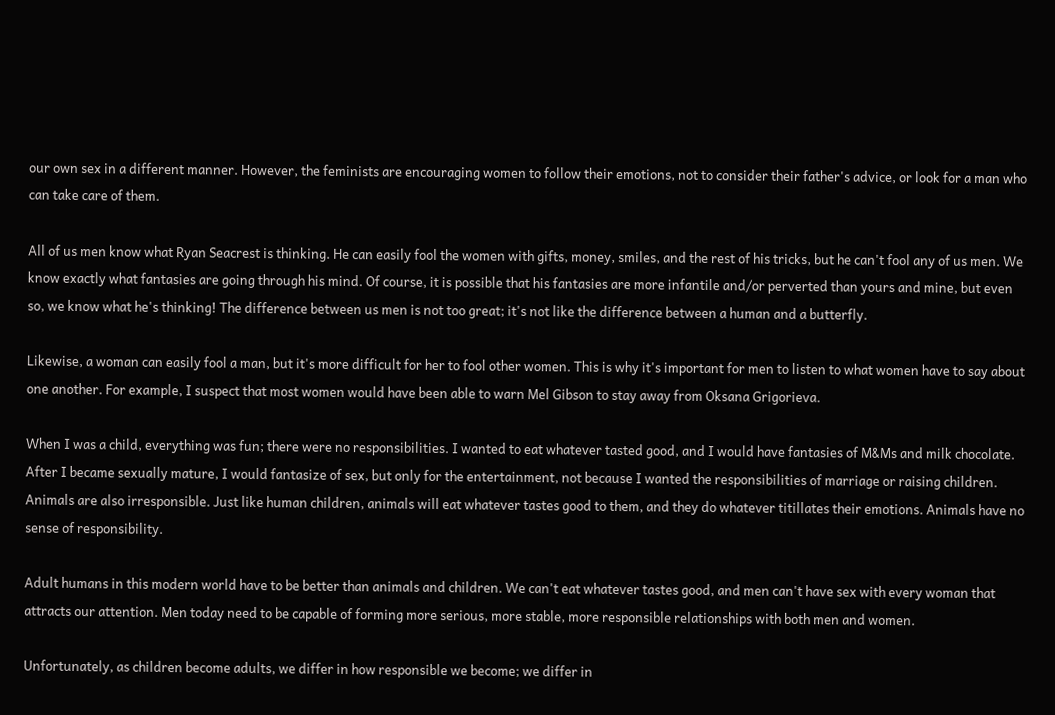our own sex in a different manner. However, the feminists are encouraging women to follow their emotions, not to consider their father's advice, or look for a man who can take care of them.

All of us men know what Ryan Seacrest is thinking. He can easily fool the women with gifts, money, smiles, and the rest of his tricks, but he can't fool any of us men. We know exactly what fantasies are going through his mind. Of course, it is possible that his fantasies are more infantile and/or perverted than yours and mine, but even so, we know what he's thinking! The difference between us men is not too great; it's not like the difference between a human and a butterfly.

Likewise, a woman can easily fool a man, but it's more difficult for her to fool other women. This is why it's important for men to listen to what women have to say about one another. For example, I suspect that most women would have been able to warn Mel Gibson to stay away from Oksana Grigorieva.

When I was a child, everything was fun; there were no responsibilities. I wanted to eat whatever tasted good, and I would have fantasies of M&Ms and milk chocolate. After I became sexually mature, I would fantasize of sex, but only for the entertainment, not because I wanted the responsibilities of marriage or raising children. Animals are also irresponsible. Just like human children, animals will eat whatever tastes good to them, and they do whatever titillates their emotions. Animals have no sense of responsibility.

Adult humans in this modern world have to be better than animals and children. We can't eat whatever tastes good, and men can't have sex with every woman that attracts our attention. Men today need to be capable of forming more serious, more stable, more responsible relationships with both men and women.

Unfortunately, as children become adults, we differ in how responsible we become; we differ in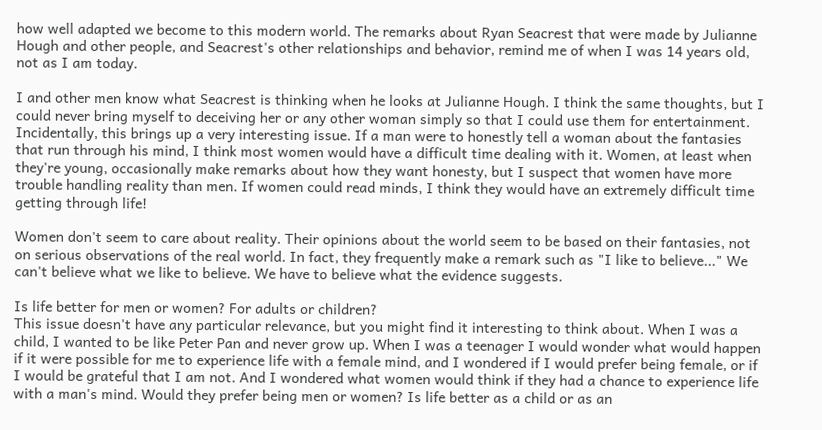how well adapted we become to this modern world. The remarks about Ryan Seacrest that were made by Julianne Hough and other people, and Seacrest's other relationships and behavior, remind me of when I was 14 years old, not as I am today.

I and other men know what Seacrest is thinking when he looks at Julianne Hough. I think the same thoughts, but I could never bring myself to deceiving her or any other woman simply so that I could use them for entertainment. Incidentally, this brings up a very interesting issue. If a man were to honestly tell a woman about the fantasies that run through his mind, I think most women would have a difficult time dealing with it. Women, at least when they're young, occasionally make remarks about how they want honesty, but I suspect that women have more trouble handling reality than men. If women could read minds, I think they would have an extremely difficult time getting through life!

Women don't seem to care about reality. Their opinions about the world seem to be based on their fantasies, not on serious observations of the real world. In fact, they frequently make a remark such as "I like to believe..." We can't believe what we like to believe. We have to believe what the evidence suggests.

Is life better for men or women? For adults or children?
This issue doesn't have any particular relevance, but you might find it interesting to think about. When I was a child, I wanted to be like Peter Pan and never grow up. When I was a teenager I would wonder what would happen if it were possible for me to experience life with a female mind, and I wondered if I would prefer being female, or if I would be grateful that I am not. And I wondered what women would think if they had a chance to experience life with a man's mind. Would they prefer being men or women? Is life better as a child or as an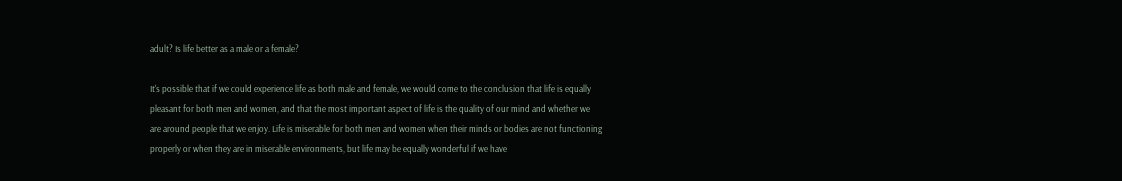adult? Is life better as a male or a female?

It's possible that if we could experience life as both male and female, we would come to the conclusion that life is equally pleasant for both men and women, and that the most important aspect of life is the quality of our mind and whether we are around people that we enjoy. Life is miserable for both men and women when their minds or bodies are not functioning properly or when they are in miserable environments, but life may be equally wonderful if we have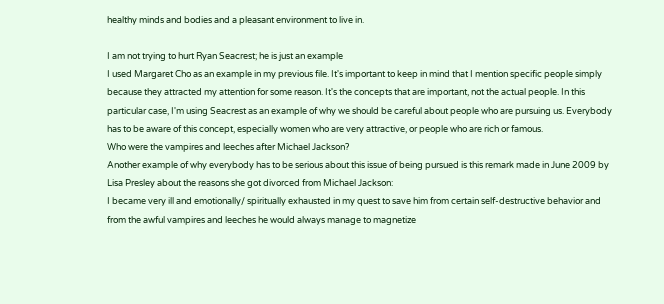healthy minds and bodies and a pleasant environment to live in.

I am not trying to hurt Ryan Seacrest; he is just an example
I used Margaret Cho as an example in my previous file. It's important to keep in mind that I mention specific people simply because they attracted my attention for some reason. It's the concepts that are important, not the actual people. In this particular case, I'm using Seacrest as an example of why we should be careful about people who are pursuing us. Everybody has to be aware of this concept, especially women who are very attractive, or people who are rich or famous.
Who were the vampires and leeches after Michael Jackson?
Another example of why everybody has to be serious about this issue of being pursued is this remark made in June 2009 by Lisa Presley about the reasons she got divorced from Michael Jackson:
I became very ill and emotionally/ spiritually exhausted in my quest to save him from certain self-destructive behavior and from the awful vampires and leeches he would always manage to magnetize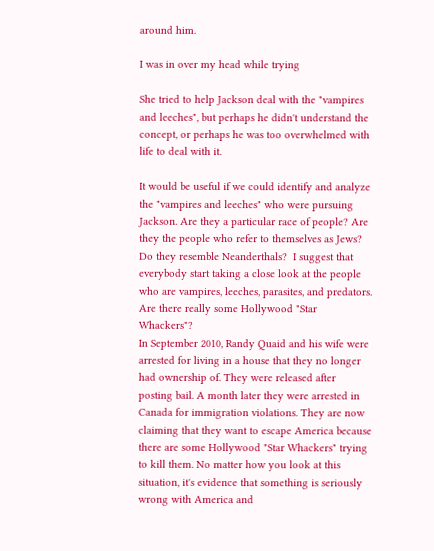around him.

I was in over my head while trying

She tried to help Jackson deal with the "vampires and leeches", but perhaps he didn't understand the concept, or perhaps he was too overwhelmed with life to deal with it.

It would be useful if we could identify and analyze the "vampires and leeches" who were pursuing Jackson. Are they a particular race of people? Are they the people who refer to themselves as Jews? Do they resemble Neanderthals?  I suggest that everybody start taking a close look at the people who are vampires, leeches, parasites, and predators.
Are there really some Hollywood "Star Whackers"?
In September 2010, Randy Quaid and his wife were arrested for living in a house that they no longer had ownership of. They were released after posting bail. A month later they were arrested in Canada for immigration violations. They are now claiming that they want to escape America because there are some Hollywood "Star Whackers" trying to kill them. No matter how you look at this situation, it's evidence that something is seriously wrong with America and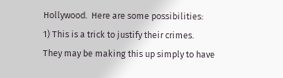Hollywood.  Here are some possibilities:
1) This is a trick to justify their crimes.
They may be making this up simply to have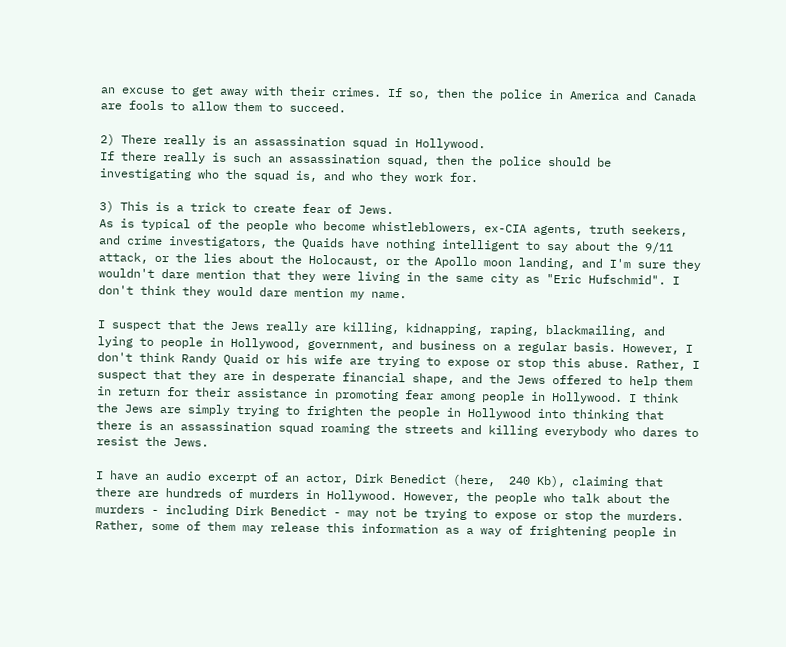an excuse to get away with their crimes. If so, then the police in America and Canada are fools to allow them to succeed.

2) There really is an assassination squad in Hollywood.
If there really is such an assassination squad, then the police should be investigating who the squad is, and who they work for.

3) This is a trick to create fear of Jews.
As is typical of the people who become whistleblowers, ex-CIA agents, truth seekers, and crime investigators, the Quaids have nothing intelligent to say about the 9/11 attack, or the lies about the Holocaust, or the Apollo moon landing, and I'm sure they wouldn't dare mention that they were living in the same city as "Eric Hufschmid". I don't think they would dare mention my name.

I suspect that the Jews really are killing, kidnapping, raping, blackmailing, and lying to people in Hollywood, government, and business on a regular basis. However, I don't think Randy Quaid or his wife are trying to expose or stop this abuse. Rather, I suspect that they are in desperate financial shape, and the Jews offered to help them in return for their assistance in promoting fear among people in Hollywood. I think the Jews are simply trying to frighten the people in Hollywood into thinking that there is an assassination squad roaming the streets and killing everybody who dares to resist the Jews.

I have an audio excerpt of an actor, Dirk Benedict (here,  240 Kb), claiming that there are hundreds of murders in Hollywood. However, the people who talk about the murders - including Dirk Benedict - may not be trying to expose or stop the murders. Rather, some of them may release this information as a way of frightening people in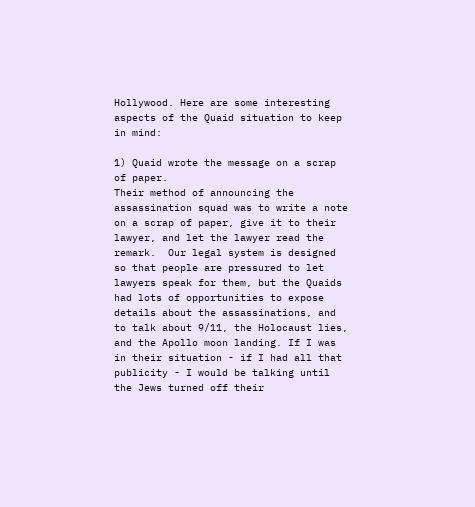Hollywood. Here are some interesting aspects of the Quaid situation to keep in mind:

1) Quaid wrote the message on a scrap of paper.
Their method of announcing the assassination squad was to write a note on a scrap of paper, give it to their lawyer, and let the lawyer read the remark.  Our legal system is designed so that people are pressured to let lawyers speak for them, but the Quaids had lots of opportunities to expose details about the assassinations, and to talk about 9/11, the Holocaust lies, and the Apollo moon landing. If I was in their situation - if I had all that publicity - I would be talking until the Jews turned off their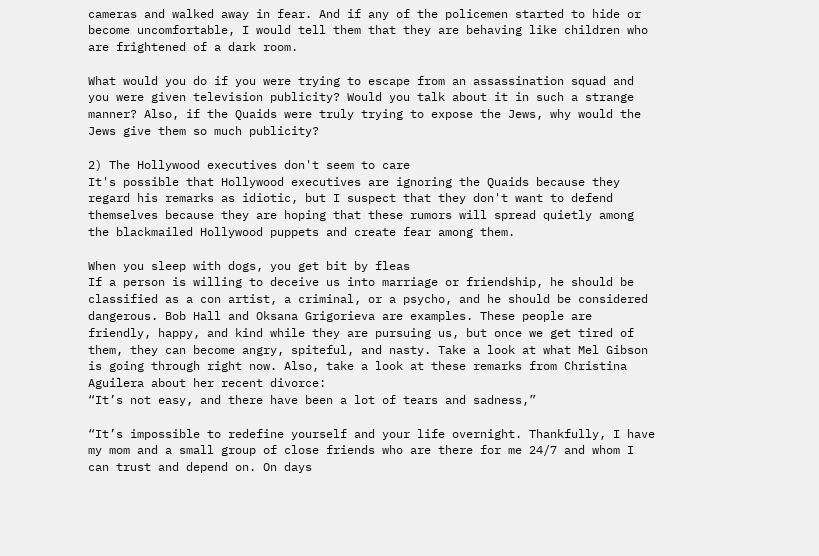cameras and walked away in fear. And if any of the policemen started to hide or become uncomfortable, I would tell them that they are behaving like children who are frightened of a dark room.

What would you do if you were trying to escape from an assassination squad and you were given television publicity? Would you talk about it in such a strange manner? Also, if the Quaids were truly trying to expose the Jews, why would the Jews give them so much publicity?

2) The Hollywood executives don't seem to care
It's possible that Hollywood executives are ignoring the Quaids because they regard his remarks as idiotic, but I suspect that they don't want to defend themselves because they are hoping that these rumors will spread quietly among the blackmailed Hollywood puppets and create fear among them.

When you sleep with dogs, you get bit by fleas
If a person is willing to deceive us into marriage or friendship, he should be classified as a con artist, a criminal, or a psycho, and he should be considered dangerous. Bob Hall and Oksana Grigorieva are examples. These people are friendly, happy, and kind while they are pursuing us, but once we get tired of them, they can become angry, spiteful, and nasty. Take a look at what Mel Gibson is going through right now. Also, take a look at these remarks from Christina Aguilera about her recent divorce:
“It’s not easy, and there have been a lot of tears and sadness,”

“It’s impossible to redefine yourself and your life overnight. Thankfully, I have my mom and a small group of close friends who are there for me 24/7 and whom I can trust and depend on. On days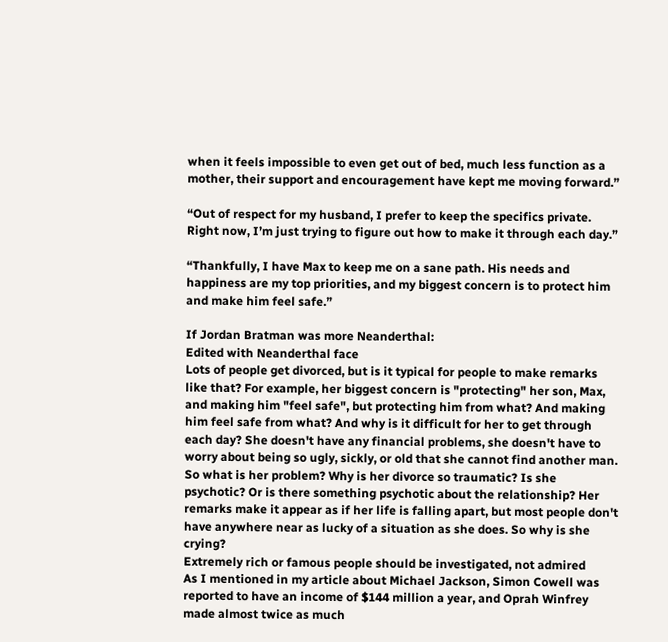when it feels impossible to even get out of bed, much less function as a mother, their support and encouragement have kept me moving forward.”

“Out of respect for my husband, I prefer to keep the specifics private. Right now, I’m just trying to figure out how to make it through each day.”

“Thankfully, I have Max to keep me on a sane path. His needs and happiness are my top priorities, and my biggest concern is to protect him and make him feel safe.”

If Jordan Bratman was more Neanderthal:
Edited with Neanderthal face
Lots of people get divorced, but is it typical for people to make remarks like that? For example, her biggest concern is "protecting" her son, Max, and making him "feel safe", but protecting him from what? And making him feel safe from what? And why is it difficult for her to get through each day? She doesn't have any financial problems, she doesn't have to worry about being so ugly, sickly, or old that she cannot find another man. So what is her problem? Why is her divorce so traumatic? Is she psychotic? Or is there something psychotic about the relationship? Her remarks make it appear as if her life is falling apart, but most people don't have anywhere near as lucky of a situation as she does. So why is she crying?
Extremely rich or famous people should be investigated, not admired
As I mentioned in my article about Michael Jackson, Simon Cowell was reported to have an income of $144 million a year, and Oprah Winfrey made almost twice as much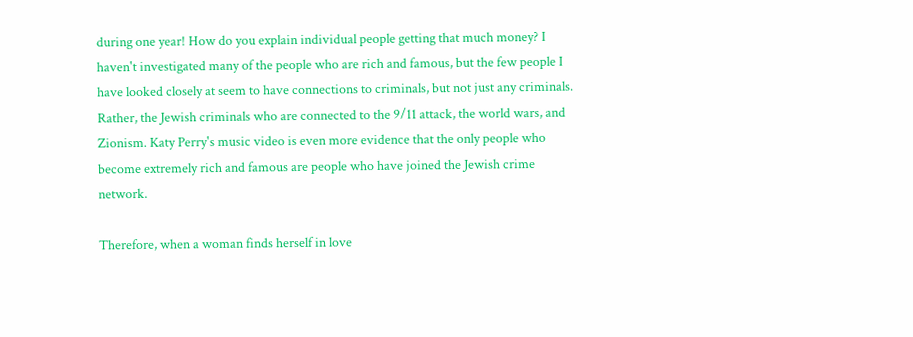during one year! How do you explain individual people getting that much money? I haven't investigated many of the people who are rich and famous, but the few people I have looked closely at seem to have connections to criminals, but not just any criminals. Rather, the Jewish criminals who are connected to the 9/11 attack, the world wars, and Zionism. Katy Perry's music video is even more evidence that the only people who become extremely rich and famous are people who have joined the Jewish crime network.

Therefore, when a woman finds herself in love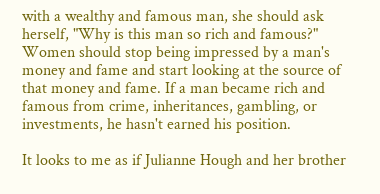with a wealthy and famous man, she should ask herself, "Why is this man so rich and famous?" Women should stop being impressed by a man's money and fame and start looking at the source of that money and fame. If a man became rich and famous from crime, inheritances, gambling, or investments, he hasn't earned his position.

It looks to me as if Julianne Hough and her brother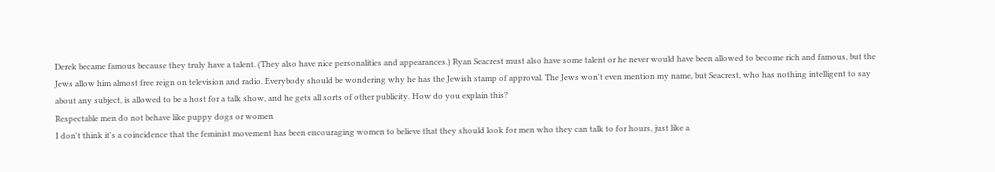Derek became famous because they truly have a talent. (They also have nice personalities and appearances.) Ryan Seacrest must also have some talent or he never would have been allowed to become rich and famous, but the Jews allow him almost free reign on television and radio. Everybody should be wondering why he has the Jewish stamp of approval. The Jews won't even mention my name, but Seacrest, who has nothing intelligent to say about any subject, is allowed to be a host for a talk show, and he gets all sorts of other publicity. How do you explain this?
Respectable men do not behave like puppy dogs or women
I don't think it's a coincidence that the feminist movement has been encouraging women to believe that they should look for men who they can talk to for hours, just like a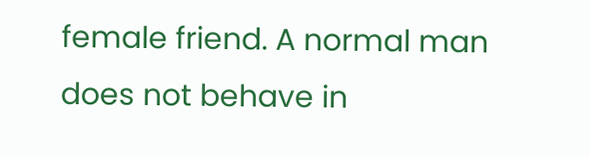female friend. A normal man does not behave in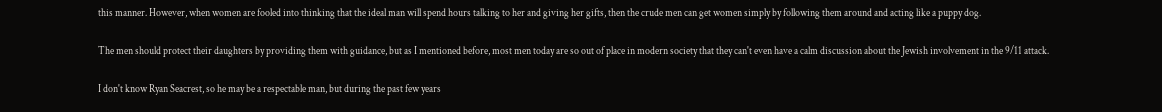this manner. However, when women are fooled into thinking that the ideal man will spend hours talking to her and giving her gifts, then the crude men can get women simply by following them around and acting like a puppy dog.

The men should protect their daughters by providing them with guidance, but as I mentioned before, most men today are so out of place in modern society that they can't even have a calm discussion about the Jewish involvement in the 9/11 attack.

I don't know Ryan Seacrest, so he may be a respectable man, but during the past few years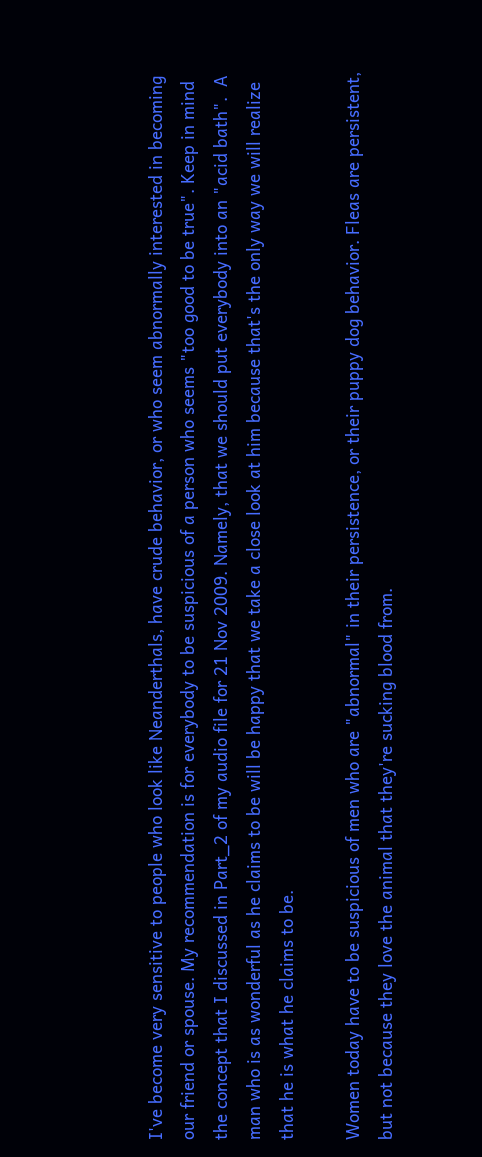I've become very sensitive to people who look like Neanderthals, have crude behavior, or who seem abnormally interested in becoming our friend or spouse. My recommendation is for everybody to be suspicious of a person who seems "too good to be true". Keep in mind the concept that I discussed in Part_2 of my audio file for 21 Nov 2009. Namely, that we should put everybody into an "acid bath".  A man who is as wonderful as he claims to be will be happy that we take a close look at him because that's the only way we will realize that he is what he claims to be.

Women today have to be suspicious of men who are "abnormal" in their persistence, or their puppy dog behavior. Fleas are persistent, but not because they love the animal that they're sucking blood from.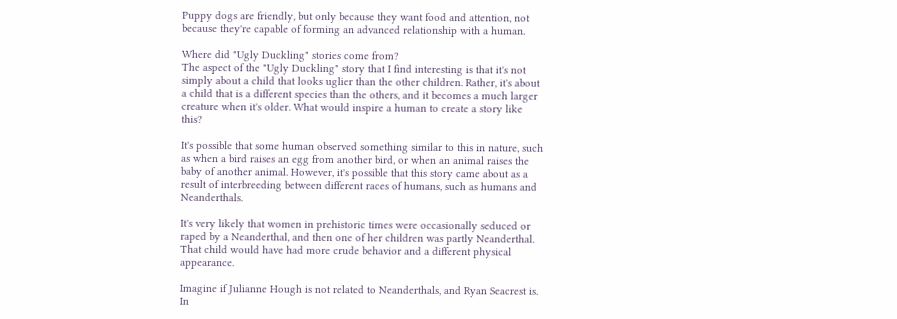Puppy dogs are friendly, but only because they want food and attention, not because they're capable of forming an advanced relationship with a human.

Where did "Ugly Duckling" stories come from?
The aspect of the "Ugly Duckling" story that I find interesting is that it's not simply about a child that looks uglier than the other children. Rather, it's about a child that is a different species than the others, and it becomes a much larger creature when it's older. What would inspire a human to create a story like this?

It's possible that some human observed something similar to this in nature, such as when a bird raises an egg from another bird, or when an animal raises the baby of another animal. However, it's possible that this story came about as a result of interbreeding between different races of humans, such as humans and Neanderthals.

It's very likely that women in prehistoric times were occasionally seduced or raped by a Neanderthal, and then one of her children was partly Neanderthal. That child would have had more crude behavior and a different physical appearance.

Imagine if Julianne Hough is not related to Neanderthals, and Ryan Seacrest is. In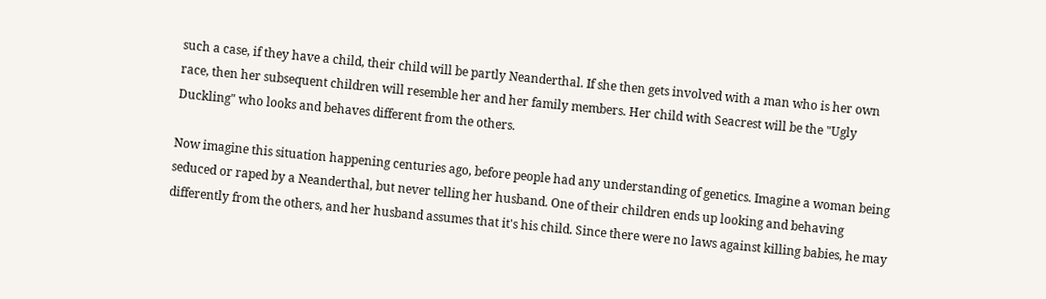such a case, if they have a child, their child will be partly Neanderthal. If she then gets involved with a man who is her own race, then her subsequent children will resemble her and her family members. Her child with Seacrest will be the "Ugly Duckling" who looks and behaves different from the others.

Now imagine this situation happening centuries ago, before people had any understanding of genetics. Imagine a woman being seduced or raped by a Neanderthal, but never telling her husband. One of their children ends up looking and behaving differently from the others, and her husband assumes that it's his child. Since there were no laws against killing babies, he may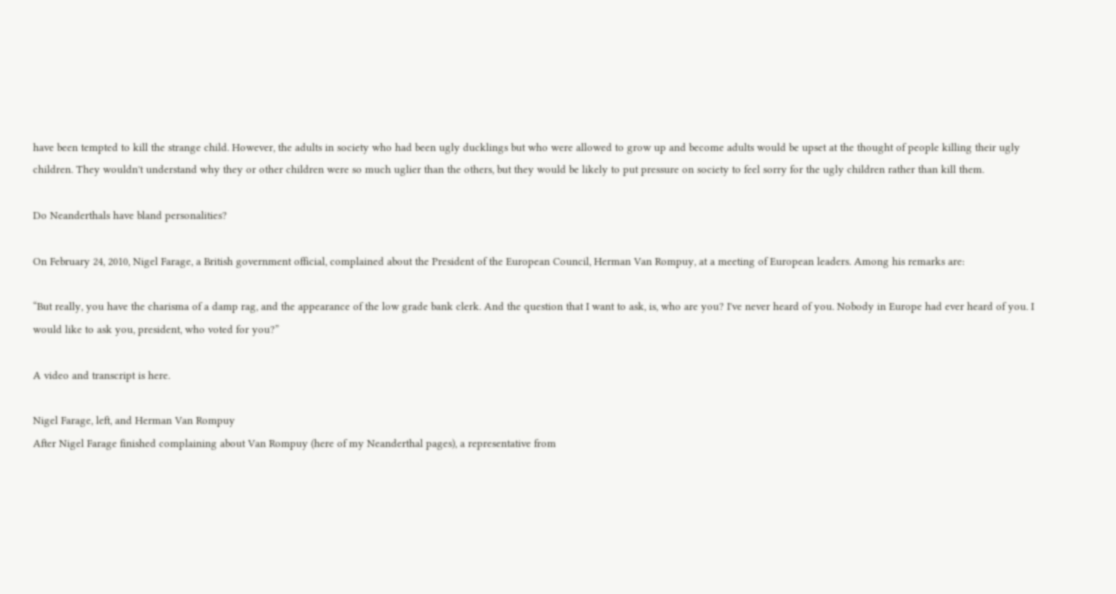have been tempted to kill the strange child. However, the adults in society who had been ugly ducklings but who were allowed to grow up and become adults would be upset at the thought of people killing their ugly children. They wouldn't understand why they or other children were so much uglier than the others, but they would be likely to put pressure on society to feel sorry for the ugly children rather than kill them.

Do Neanderthals have bland personalities?

On February 24, 2010, Nigel Farage, a British government official, complained about the President of the European Council, Herman Van Rompuy, at a meeting of European leaders. Among his remarks are:

“But really, you have the charisma of a damp rag, and the appearance of the low grade bank clerk. And the question that I want to ask, is, who are you? I've never heard of you. Nobody in Europe had ever heard of you. I would like to ask you, president, who voted for you?”

A video and transcript is here.

Nigel Farage, left, and Herman Van Rompuy
After Nigel Farage finished complaining about Van Rompuy (here of my Neanderthal pages), a representative from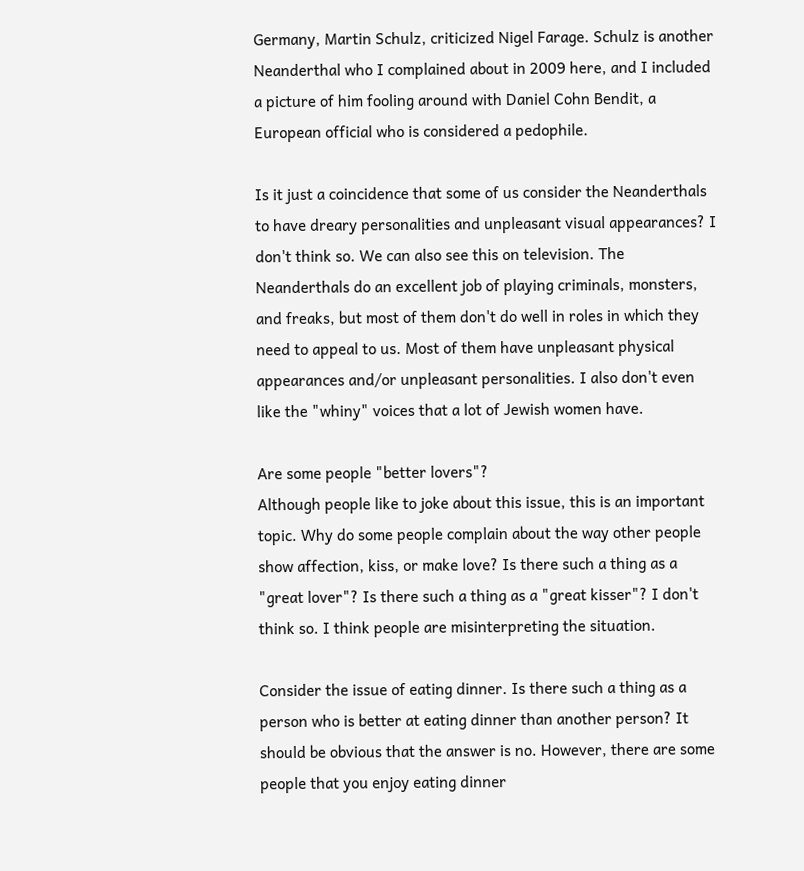Germany, Martin Schulz, criticized Nigel Farage. Schulz is another Neanderthal who I complained about in 2009 here, and I included a picture of him fooling around with Daniel Cohn Bendit, a European official who is considered a pedophile.

Is it just a coincidence that some of us consider the Neanderthals to have dreary personalities and unpleasant visual appearances? I don't think so. We can also see this on television. The Neanderthals do an excellent job of playing criminals, monsters, and freaks, but most of them don't do well in roles in which they need to appeal to us. Most of them have unpleasant physical appearances and/or unpleasant personalities. I also don't even like the "whiny" voices that a lot of Jewish women have.

Are some people "better lovers"?
Although people like to joke about this issue, this is an important topic. Why do some people complain about the way other people show affection, kiss, or make love? Is there such a thing as a "great lover"? Is there such a thing as a "great kisser"? I don't think so. I think people are misinterpreting the situation.

Consider the issue of eating dinner. Is there such a thing as a person who is better at eating dinner than another person? It should be obvious that the answer is no. However, there are some people that you enjoy eating dinner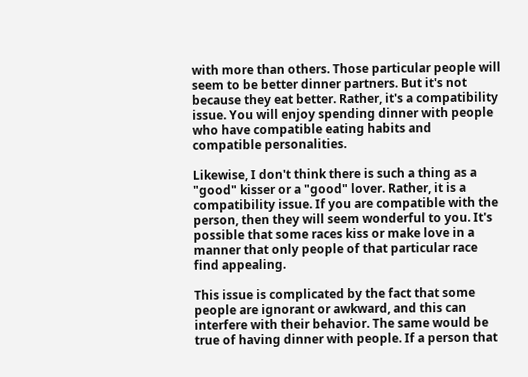with more than others. Those particular people will seem to be better dinner partners. But it's not because they eat better. Rather, it's a compatibility issue. You will enjoy spending dinner with people who have compatible eating habits and compatible personalities.

Likewise, I don't think there is such a thing as a "good" kisser or a "good" lover. Rather, it is a compatibility issue. If you are compatible with the person, then they will seem wonderful to you. It's possible that some races kiss or make love in a manner that only people of that particular race find appealing.

This issue is complicated by the fact that some people are ignorant or awkward, and this can interfere with their behavior. The same would be true of having dinner with people. If a person that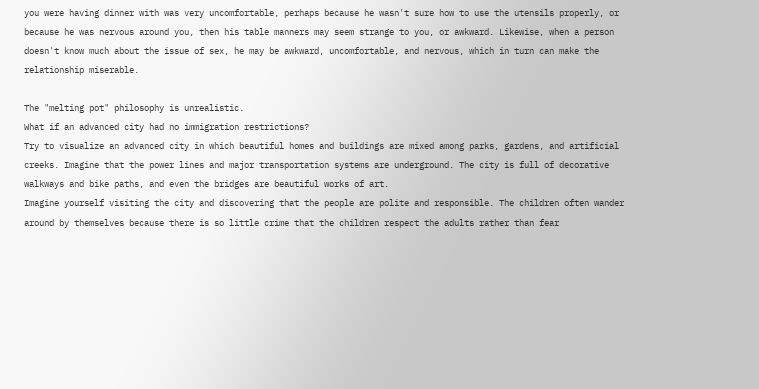you were having dinner with was very uncomfortable, perhaps because he wasn't sure how to use the utensils properly, or because he was nervous around you, then his table manners may seem strange to you, or awkward. Likewise, when a person doesn't know much about the issue of sex, he may be awkward, uncomfortable, and nervous, which in turn can make the relationship miserable.

The "melting pot" philosophy is unrealistic.
What if an advanced city had no immigration restrictions?
Try to visualize an advanced city in which beautiful homes and buildings are mixed among parks, gardens, and artificial creeks. Imagine that the power lines and major transportation systems are underground. The city is full of decorative walkways and bike paths, and even the bridges are beautiful works of art.
Imagine yourself visiting the city and discovering that the people are polite and responsible. The children often wander around by themselves because there is so little crime that the children respect the adults rather than fear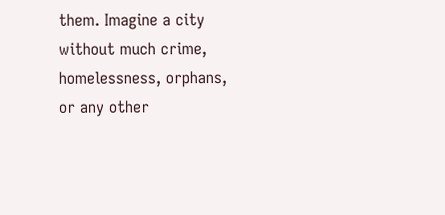them. Imagine a city without much crime, homelessness, orphans, or any other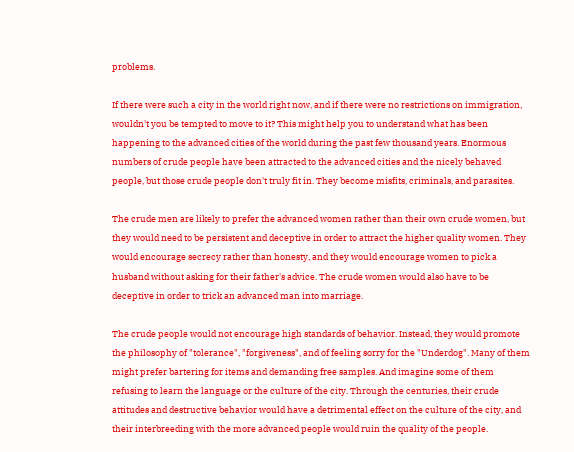problems.

If there were such a city in the world right now, and if there were no restrictions on immigration, wouldn't you be tempted to move to it? This might help you to understand what has been happening to the advanced cities of the world during the past few thousand years. Enormous numbers of crude people have been attracted to the advanced cities and the nicely behaved people, but those crude people don't truly fit in. They become misfits, criminals, and parasites.

The crude men are likely to prefer the advanced women rather than their own crude women, but they would need to be persistent and deceptive in order to attract the higher quality women. They would encourage secrecy rather than honesty, and they would encourage women to pick a husband without asking for their father's advice. The crude women would also have to be deceptive in order to trick an advanced man into marriage.

The crude people would not encourage high standards of behavior. Instead, they would promote the philosophy of "tolerance", "forgiveness", and of feeling sorry for the "Underdog". Many of them might prefer bartering for items and demanding free samples. And imagine some of them refusing to learn the language or the culture of the city. Through the centuries, their crude attitudes and destructive behavior would have a detrimental effect on the culture of the city, and their interbreeding with the more advanced people would ruin the quality of the people.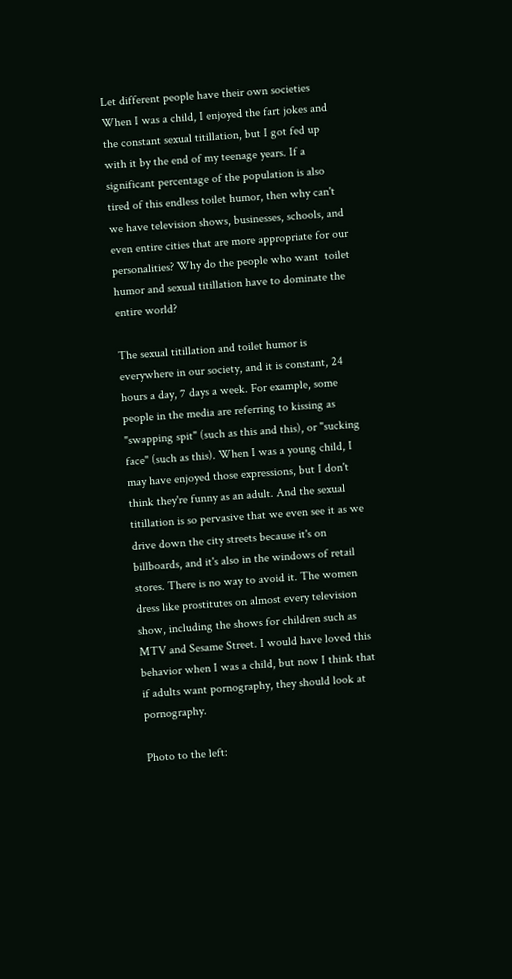Let different people have their own societies
When I was a child, I enjoyed the fart jokes and the constant sexual titillation, but I got fed up with it by the end of my teenage years. If a significant percentage of the population is also tired of this endless toilet humor, then why can't we have television shows, businesses, schools, and even entire cities that are more appropriate for our personalities? Why do the people who want  toilet humor and sexual titillation have to dominate the entire world?

The sexual titillation and toilet humor is everywhere in our society, and it is constant, 24 hours a day, 7 days a week. For example, some people in the media are referring to kissing as "swapping spit" (such as this and this), or "sucking face" (such as this). When I was a young child, I may have enjoyed those expressions, but I don't think they're funny as an adult. And the sexual titillation is so pervasive that we even see it as we  drive down the city streets because it's on billboards, and it's also in the windows of retail stores. There is no way to avoid it. The women dress like prostitutes on almost every television show, including the shows for children such as MTV and Sesame Street. I would have loved this behavior when I was a child, but now I think that if adults want pornography, they should look at pornography.

Photo to the left: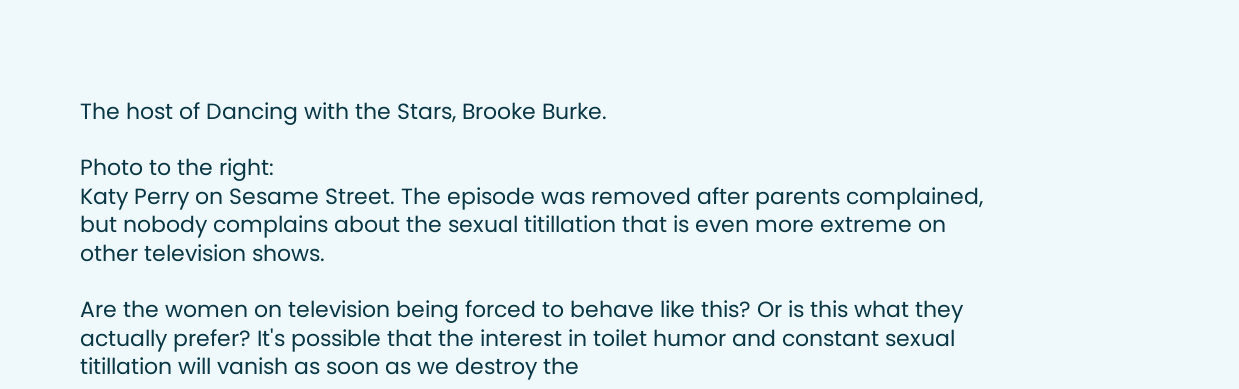The host of Dancing with the Stars, Brooke Burke.

Photo to the right:
Katy Perry on Sesame Street. The episode was removed after parents complained, but nobody complains about the sexual titillation that is even more extreme on other television shows.

Are the women on television being forced to behave like this? Or is this what they actually prefer? It's possible that the interest in toilet humor and constant sexual titillation will vanish as soon as we destroy the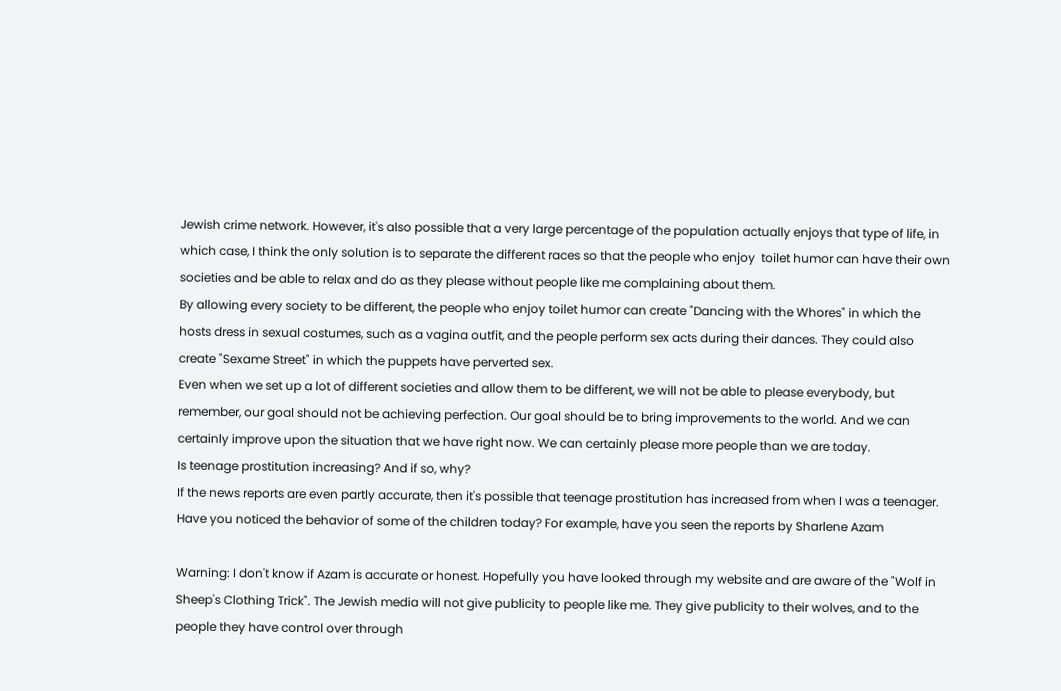Jewish crime network. However, it's also possible that a very large percentage of the population actually enjoys that type of life, in which case, I think the only solution is to separate the different races so that the people who enjoy  toilet humor can have their own societies and be able to relax and do as they please without people like me complaining about them.
By allowing every society to be different, the people who enjoy toilet humor can create "Dancing with the Whores" in which the hosts dress in sexual costumes, such as a vagina outfit, and the people perform sex acts during their dances. They could also create "Sexame Street" in which the puppets have perverted sex.
Even when we set up a lot of different societies and allow them to be different, we will not be able to please everybody, but remember, our goal should not be achieving perfection. Our goal should be to bring improvements to the world. And we can certainly improve upon the situation that we have right now. We can certainly please more people than we are today.
Is teenage prostitution increasing? And if so, why?
If the news reports are even partly accurate, then it's possible that teenage prostitution has increased from when I was a teenager. Have you noticed the behavior of some of the children today? For example, have you seen the reports by Sharlene Azam

Warning: I don't know if Azam is accurate or honest. Hopefully you have looked through my website and are aware of the "Wolf in Sheep's Clothing Trick". The Jewish media will not give publicity to people like me. They give publicity to their wolves, and to the people they have control over through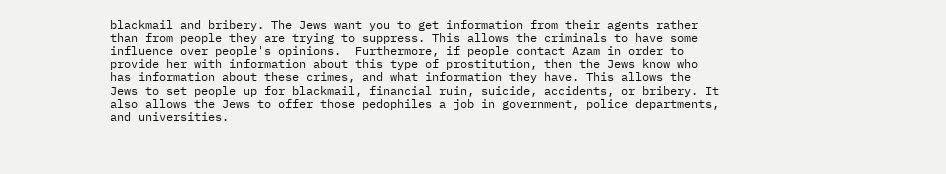blackmail and bribery. The Jews want you to get information from their agents rather than from people they are trying to suppress. This allows the criminals to have some influence over people's opinions.  Furthermore, if people contact Azam in order to provide her with information about this type of prostitution, then the Jews know who has information about these crimes, and what information they have. This allows the Jews to set people up for blackmail, financial ruin, suicide, accidents, or bribery. It also allows the Jews to offer those pedophiles a job in government, police departments, and universities.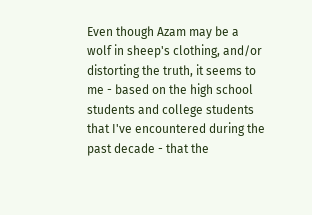Even though Azam may be a wolf in sheep's clothing, and/or distorting the truth, it seems to me - based on the high school students and college students that I've encountered during the past decade - that the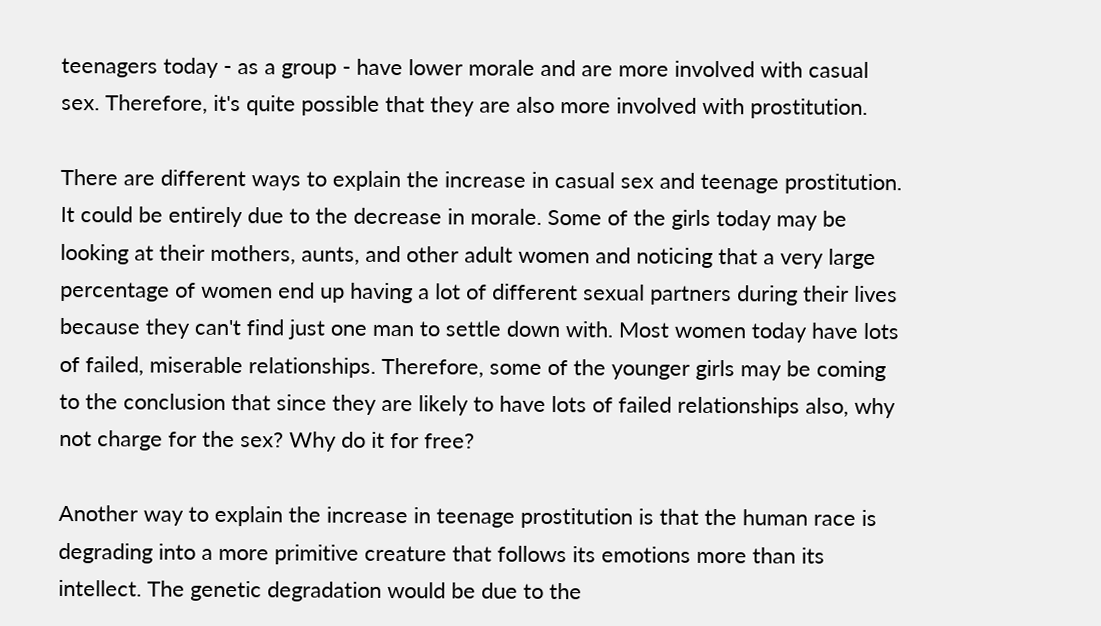teenagers today - as a group - have lower morale and are more involved with casual sex. Therefore, it's quite possible that they are also more involved with prostitution.

There are different ways to explain the increase in casual sex and teenage prostitution. It could be entirely due to the decrease in morale. Some of the girls today may be looking at their mothers, aunts, and other adult women and noticing that a very large percentage of women end up having a lot of different sexual partners during their lives because they can't find just one man to settle down with. Most women today have lots of failed, miserable relationships. Therefore, some of the younger girls may be coming to the conclusion that since they are likely to have lots of failed relationships also, why not charge for the sex? Why do it for free?

Another way to explain the increase in teenage prostitution is that the human race is degrading into a more primitive creature that follows its emotions more than its intellect. The genetic degradation would be due to the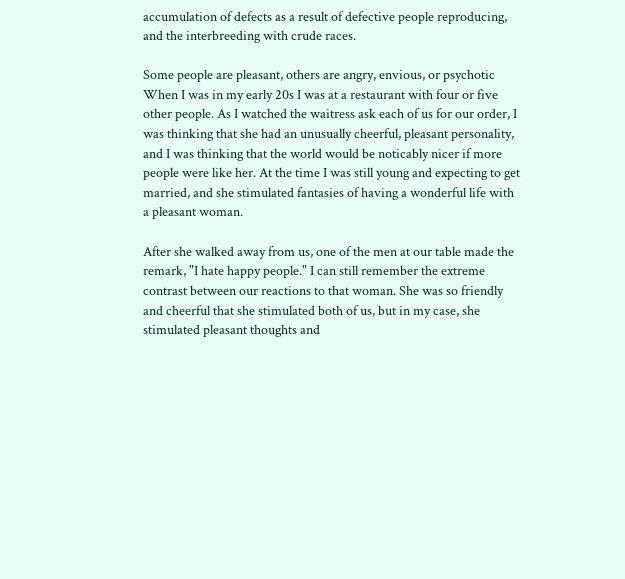accumulation of defects as a result of defective people reproducing, and the interbreeding with crude races.

Some people are pleasant, others are angry, envious, or psychotic
When I was in my early 20s I was at a restaurant with four or five other people. As I watched the waitress ask each of us for our order, I was thinking that she had an unusually cheerful, pleasant personality, and I was thinking that the world would be noticably nicer if more people were like her. At the time I was still young and expecting to get married, and she stimulated fantasies of having a wonderful life with a pleasant woman.

After she walked away from us, one of the men at our table made the remark, "I hate happy people." I can still remember the extreme contrast between our reactions to that woman. She was so friendly and cheerful that she stimulated both of us, but in my case, she stimulated pleasant thoughts and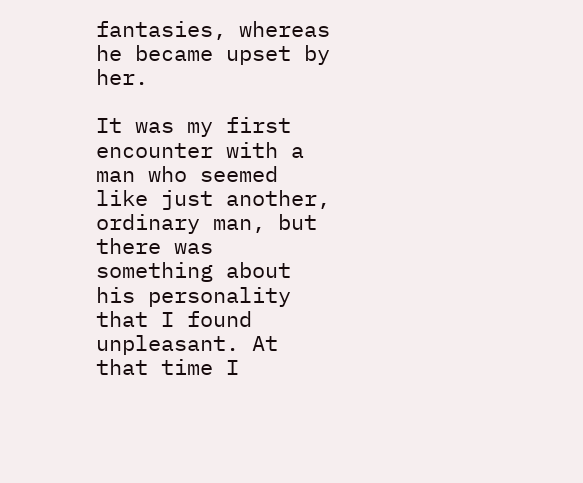fantasies, whereas he became upset by her.

It was my first encounter with a man who seemed like just another, ordinary man, but there was something about his personality that I found unpleasant. At that time I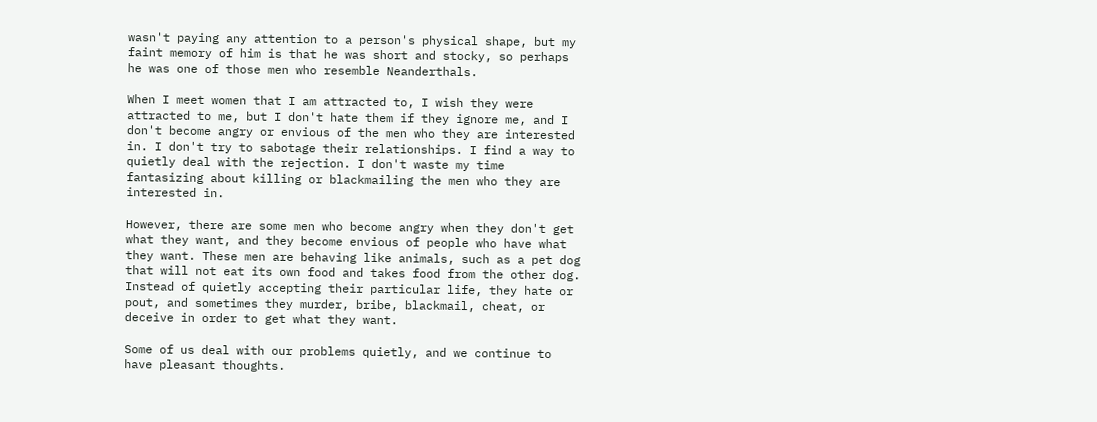wasn't paying any attention to a person's physical shape, but my faint memory of him is that he was short and stocky, so perhaps he was one of those men who resemble Neanderthals.

When I meet women that I am attracted to, I wish they were attracted to me, but I don't hate them if they ignore me, and I don't become angry or envious of the men who they are interested in. I don't try to sabotage their relationships. I find a way to quietly deal with the rejection. I don't waste my time fantasizing about killing or blackmailing the men who they are interested in.

However, there are some men who become angry when they don't get what they want, and they become envious of people who have what they want. These men are behaving like animals, such as a pet dog that will not eat its own food and takes food from the other dog. Instead of quietly accepting their particular life, they hate or pout, and sometimes they murder, bribe, blackmail, cheat, or deceive in order to get what they want.

Some of us deal with our problems quietly, and we continue to have pleasant thoughts.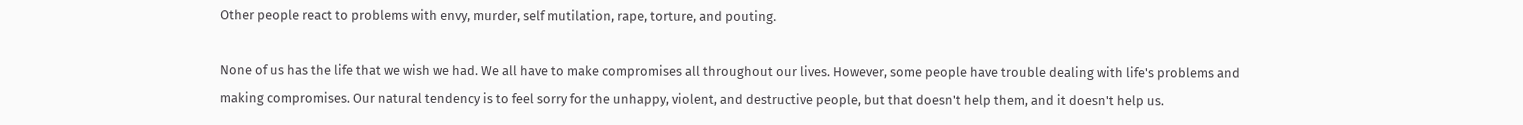Other people react to problems with envy, murder, self mutilation, rape, torture, and pouting.

None of us has the life that we wish we had. We all have to make compromises all throughout our lives. However, some people have trouble dealing with life's problems and making compromises. Our natural tendency is to feel sorry for the unhappy, violent, and destructive people, but that doesn't help them, and it doesn't help us.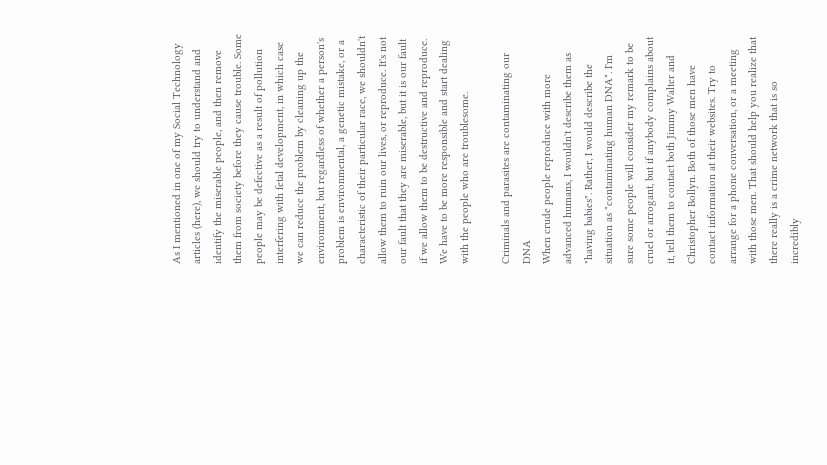As I mentioned in one of my Social Technology articles (here), we should try to understand and identify the miserable people, and then remove them from society before they cause trouble. Some people may be defective as a result of pollution interfering with fetal development, in which case we can reduce the problem by cleaning up the environment, but regardless of whether a person's problem is environmental, a genetic mistake, or a characteristic of their particular race, we shouldn't allow them to ruin our lives, or reproduce. It's not our fault that they are miserable, but it is our fault if we allow them to be destructive and reproduce. We have to be more responsible and start dealing with the people who are troublesome.

Criminals and parasites are contaminating our DNA
When crude people reproduce with more advanced humans, I wouldn't describe them as "having babies". Rather, I would describe the situation as "contaminating human DNA". I'm sure some people will consider my remark to be cruel or arrogant, but if anybody complains about it, tell them to contact both Jimmy Walter and Christopher Bollyn. Both of those men have contact information at their websites. Try to arrange for a phone conversation, or a meeting with those men. That should help you realize that there really is a crime network that is so incredibly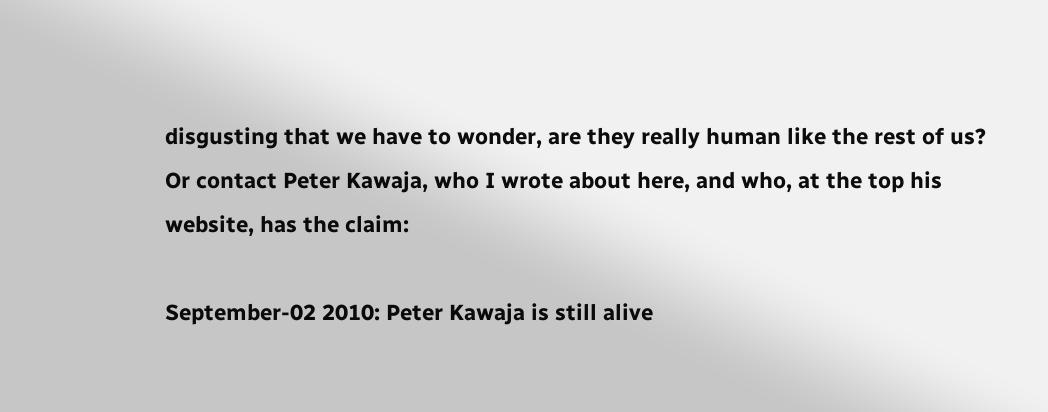disgusting that we have to wonder, are they really human like the rest of us? Or contact Peter Kawaja, who I wrote about here, and who, at the top his website, has the claim:

September-02 2010: Peter Kawaja is still alive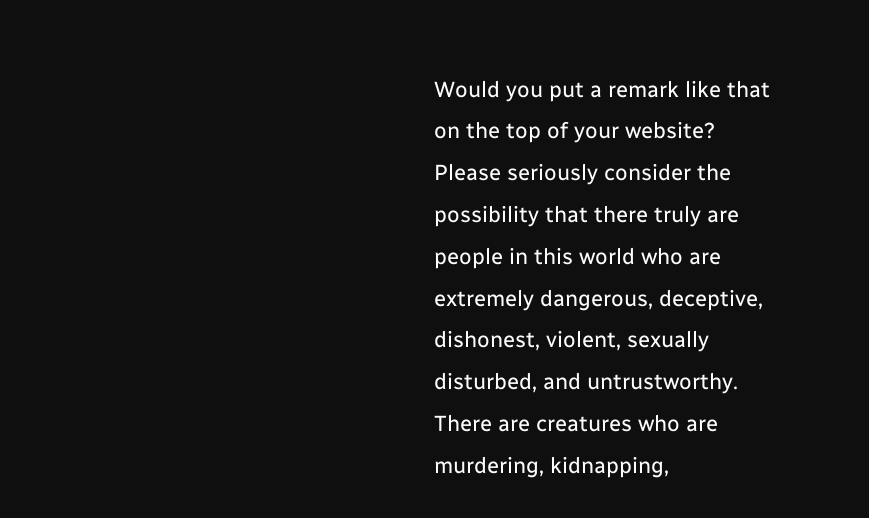Would you put a remark like that on the top of your website? Please seriously consider the possibility that there truly are people in this world who are extremely dangerous, deceptive, dishonest, violent, sexually disturbed, and untrustworthy. There are creatures who are murdering, kidnapping,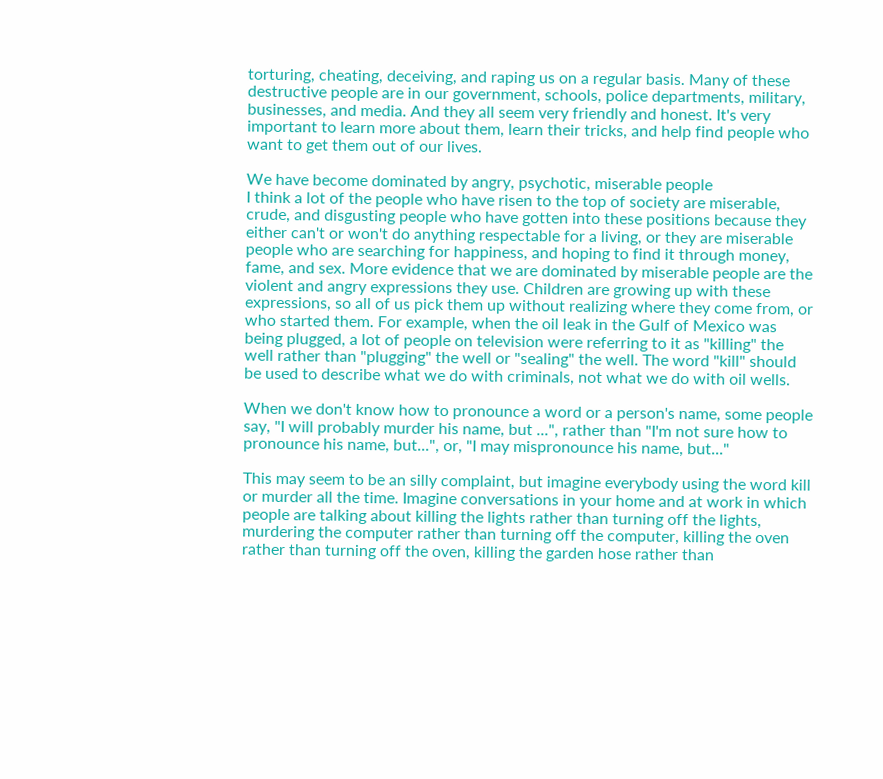torturing, cheating, deceiving, and raping us on a regular basis. Many of these destructive people are in our government, schools, police departments, military, businesses, and media. And they all seem very friendly and honest. It's very important to learn more about them, learn their tricks, and help find people who want to get them out of our lives.

We have become dominated by angry, psychotic, miserable people
I think a lot of the people who have risen to the top of society are miserable, crude, and disgusting people who have gotten into these positions because they either can't or won't do anything respectable for a living, or they are miserable people who are searching for happiness, and hoping to find it through money, fame, and sex. More evidence that we are dominated by miserable people are the violent and angry expressions they use. Children are growing up with these expressions, so all of us pick them up without realizing where they come from, or who started them. For example, when the oil leak in the Gulf of Mexico was being plugged, a lot of people on television were referring to it as "killing" the well rather than "plugging" the well or "sealing" the well. The word "kill" should be used to describe what we do with criminals, not what we do with oil wells.

When we don't know how to pronounce a word or a person's name, some people say, "I will probably murder his name, but ...", rather than "I'm not sure how to pronounce his name, but...", or, "I may mispronounce his name, but..."

This may seem to be an silly complaint, but imagine everybody using the word kill or murder all the time. Imagine conversations in your home and at work in which people are talking about killing the lights rather than turning off the lights, murdering the computer rather than turning off the computer, killing the oven rather than turning off the oven, killing the garden hose rather than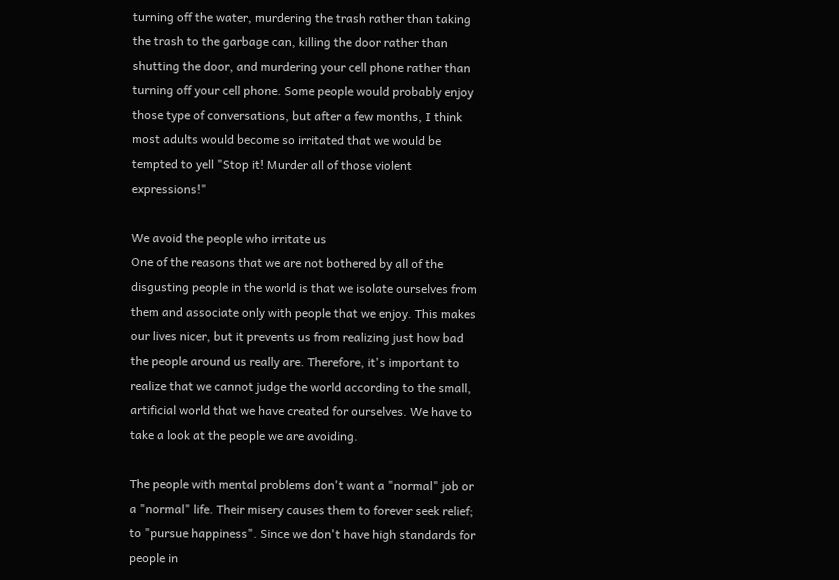turning off the water, murdering the trash rather than taking the trash to the garbage can, killing the door rather than shutting the door, and murdering your cell phone rather than turning off your cell phone. Some people would probably enjoy those type of conversations, but after a few months, I think most adults would become so irritated that we would be tempted to yell "Stop it! Murder all of those violent expressions!"

We avoid the people who irritate us
One of the reasons that we are not bothered by all of the disgusting people in the world is that we isolate ourselves from them and associate only with people that we enjoy. This makes our lives nicer, but it prevents us from realizing just how bad the people around us really are. Therefore, it's important to realize that we cannot judge the world according to the small, artificial world that we have created for ourselves. We have to take a look at the people we are avoiding.

The people with mental problems don't want a "normal" job or a "normal" life. Their misery causes them to forever seek relief; to "pursue happiness". Since we don't have high standards for people in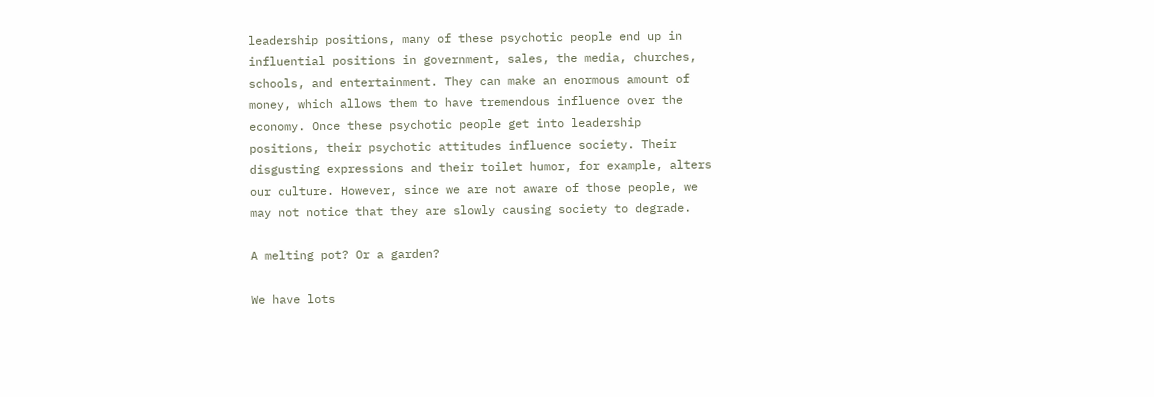leadership positions, many of these psychotic people end up in influential positions in government, sales, the media, churches, schools, and entertainment. They can make an enormous amount of money, which allows them to have tremendous influence over the economy. Once these psychotic people get into leadership positions, their psychotic attitudes influence society. Their disgusting expressions and their toilet humor, for example, alters our culture. However, since we are not aware of those people, we may not notice that they are slowly causing society to degrade.

A melting pot? Or a garden?

We have lots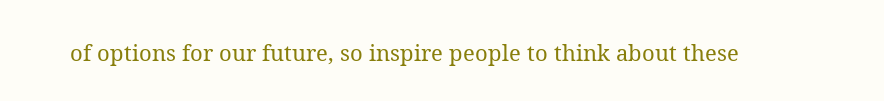of options for our future, so inspire people to think about these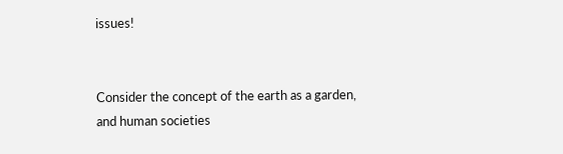issues!


Consider the concept of the earth as a garden,
and human societies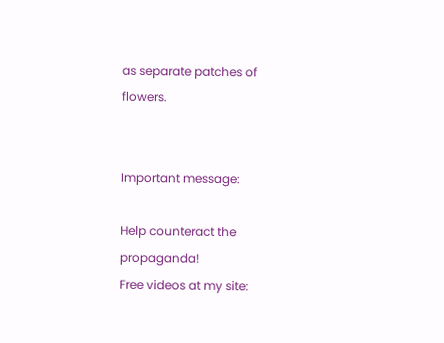as separate patches of flowers.


Important message:

Help counteract the propaganda!
Free videos at my site: